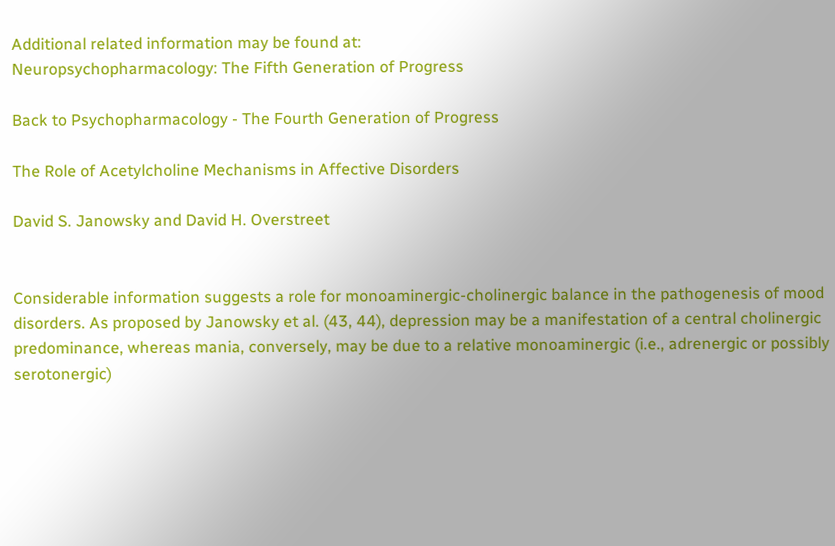Additional related information may be found at:
Neuropsychopharmacology: The Fifth Generation of Progress

Back to Psychopharmacology - The Fourth Generation of Progress

The Role of Acetylcholine Mechanisms in Affective Disorders

David S. Janowsky and David H. Overstreet


Considerable information suggests a role for monoaminergic-cholinergic balance in the pathogenesis of mood disorders. As proposed by Janowsky et al. (43, 44), depression may be a manifestation of a central cholinergic predominance, whereas mania, conversely, may be due to a relative monoaminergic (i.e., adrenergic or possibly serotonergic)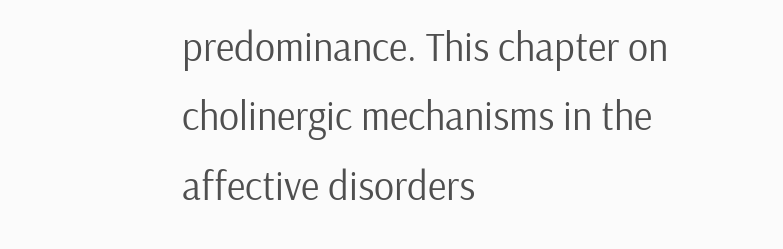predominance. This chapter on cholinergic mechanisms in the affective disorders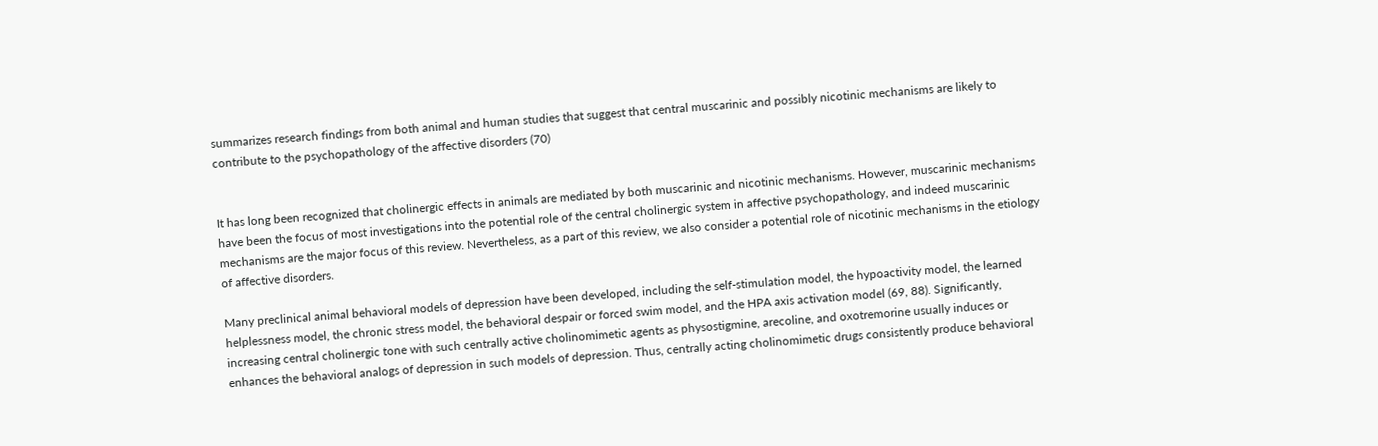summarizes research findings from both animal and human studies that suggest that central muscarinic and possibly nicotinic mechanisms are likely to contribute to the psychopathology of the affective disorders (70)


It has long been recognized that cholinergic effects in animals are mediated by both muscarinic and nicotinic mechanisms. However, muscarinic mechanisms have been the focus of most investigations into the potential role of the central cholinergic system in affective psychopathology, and indeed muscarinic mechanisms are the major focus of this review. Nevertheless, as a part of this review, we also consider a potential role of nicotinic mechanisms in the etiology of affective disorders.

Many preclinical animal behavioral models of depression have been developed, including the self-stimulation model, the hypoactivity model, the learned helplessness model, the chronic stress model, the behavioral despair or forced swim model, and the HPA axis activation model (69, 88). Significantly, increasing central cholinergic tone with such centrally active cholinomimetic agents as physostigmine, arecoline, and oxotremorine usually induces or enhances the behavioral analogs of depression in such models of depression. Thus, centrally acting cholinomimetic drugs consistently produce behavioral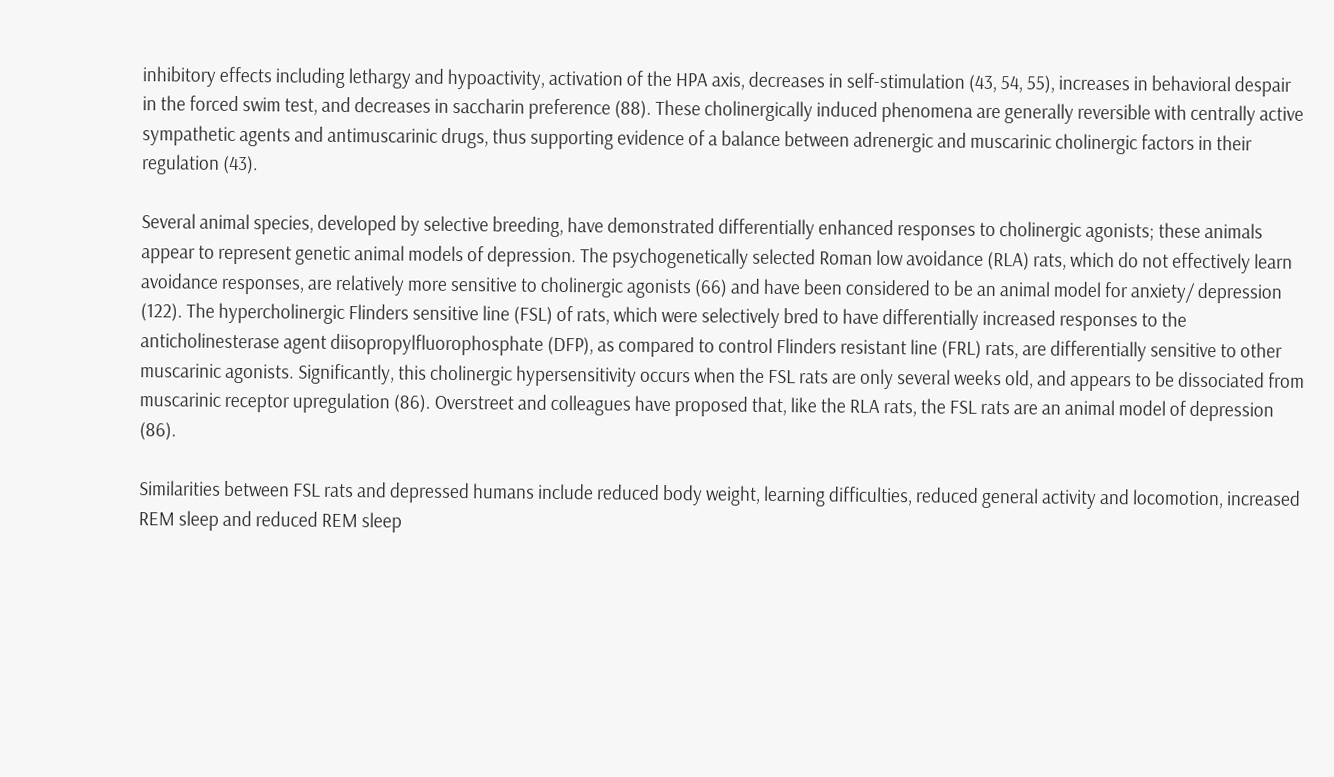inhibitory effects including lethargy and hypoactivity, activation of the HPA axis, decreases in self-stimulation (43, 54, 55), increases in behavioral despair in the forced swim test, and decreases in saccharin preference (88). These cholinergically induced phenomena are generally reversible with centrally active sympathetic agents and antimuscarinic drugs, thus supporting evidence of a balance between adrenergic and muscarinic cholinergic factors in their regulation (43).

Several animal species, developed by selective breeding, have demonstrated differentially enhanced responses to cholinergic agonists; these animals appear to represent genetic animal models of depression. The psychogenetically selected Roman low avoidance (RLA) rats, which do not effectively learn avoidance responses, are relatively more sensitive to cholinergic agonists (66) and have been considered to be an animal model for anxiety/ depression (122). The hypercholinergic Flinders sensitive line (FSL) of rats, which were selectively bred to have differentially increased responses to the anticholinesterase agent diisopropylfluorophosphate (DFP), as compared to control Flinders resistant line (FRL) rats, are differentially sensitive to other muscarinic agonists. Significantly, this cholinergic hypersensitivity occurs when the FSL rats are only several weeks old, and appears to be dissociated from muscarinic receptor upregulation (86). Overstreet and colleagues have proposed that, like the RLA rats, the FSL rats are an animal model of depression (86).

Similarities between FSL rats and depressed humans include reduced body weight, learning difficulties, reduced general activity and locomotion, increased REM sleep and reduced REM sleep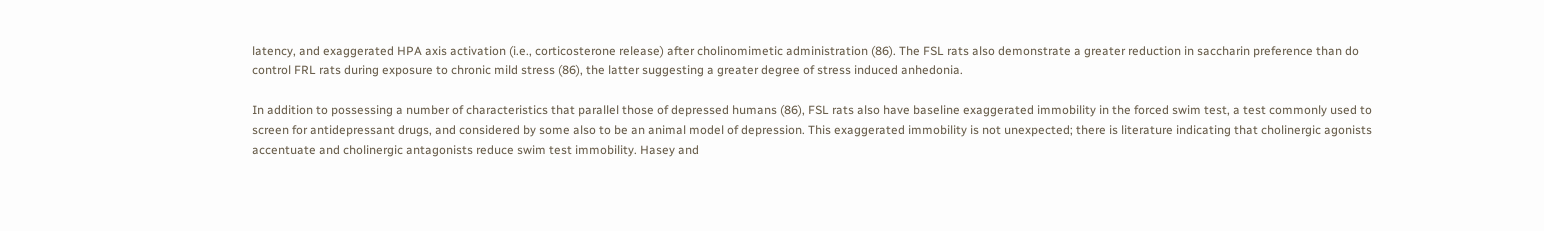latency, and exaggerated HPA axis activation (i.e., corticosterone release) after cholinomimetic administration (86). The FSL rats also demonstrate a greater reduction in saccharin preference than do control FRL rats during exposure to chronic mild stress (86), the latter suggesting a greater degree of stress induced anhedonia.

In addition to possessing a number of characteristics that parallel those of depressed humans (86), FSL rats also have baseline exaggerated immobility in the forced swim test, a test commonly used to screen for antidepressant drugs, and considered by some also to be an animal model of depression. This exaggerated immobility is not unexpected; there is literature indicating that cholinergic agonists accentuate and cholinergic antagonists reduce swim test immobility. Hasey and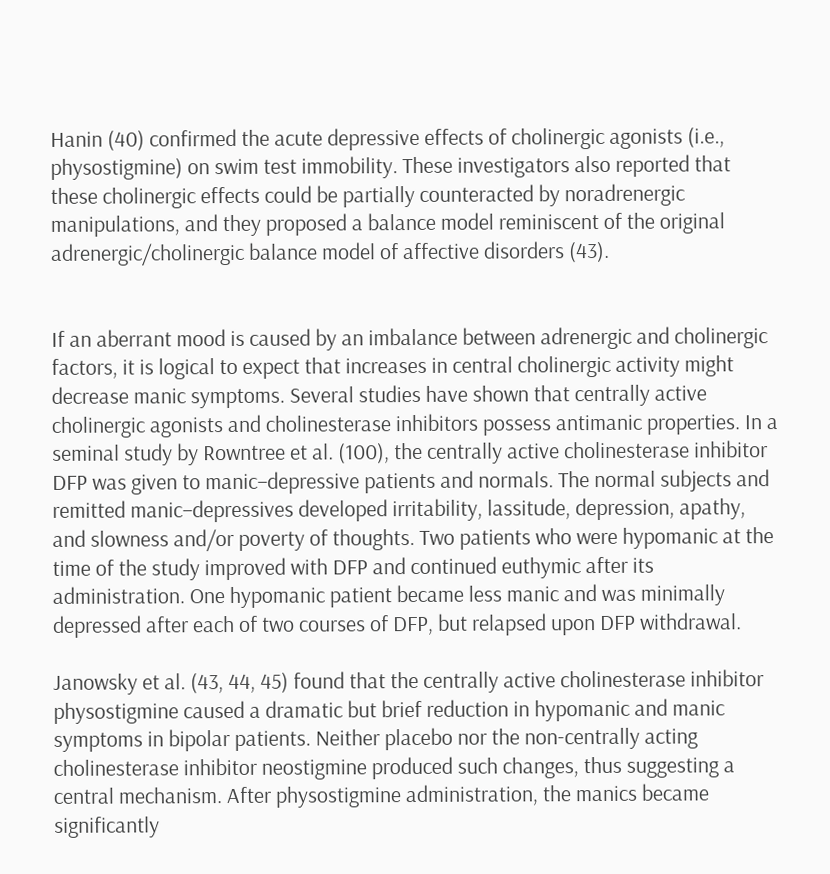Hanin (40) confirmed the acute depressive effects of cholinergic agonists (i.e., physostigmine) on swim test immobility. These investigators also reported that these cholinergic effects could be partially counteracted by noradrenergic manipulations, and they proposed a balance model reminiscent of the original adrenergic/cholinergic balance model of affective disorders (43).


If an aberrant mood is caused by an imbalance between adrenergic and cholinergic factors, it is logical to expect that increases in central cholinergic activity might decrease manic symptoms. Several studies have shown that centrally active cholinergic agonists and cholinesterase inhibitors possess antimanic properties. In a seminal study by Rowntree et al. (100), the centrally active cholinesterase inhibitor DFP was given to manic–depressive patients and normals. The normal subjects and remitted manic–depressives developed irritability, lassitude, depression, apathy, and slowness and/or poverty of thoughts. Two patients who were hypomanic at the time of the study improved with DFP and continued euthymic after its administration. One hypomanic patient became less manic and was minimally depressed after each of two courses of DFP, but relapsed upon DFP withdrawal.

Janowsky et al. (43, 44, 45) found that the centrally active cholinesterase inhibitor physostigmine caused a dramatic but brief reduction in hypomanic and manic symptoms in bipolar patients. Neither placebo nor the non-centrally acting cholinesterase inhibitor neostigmine produced such changes, thus suggesting a central mechanism. After physostigmine administration, the manics became significantly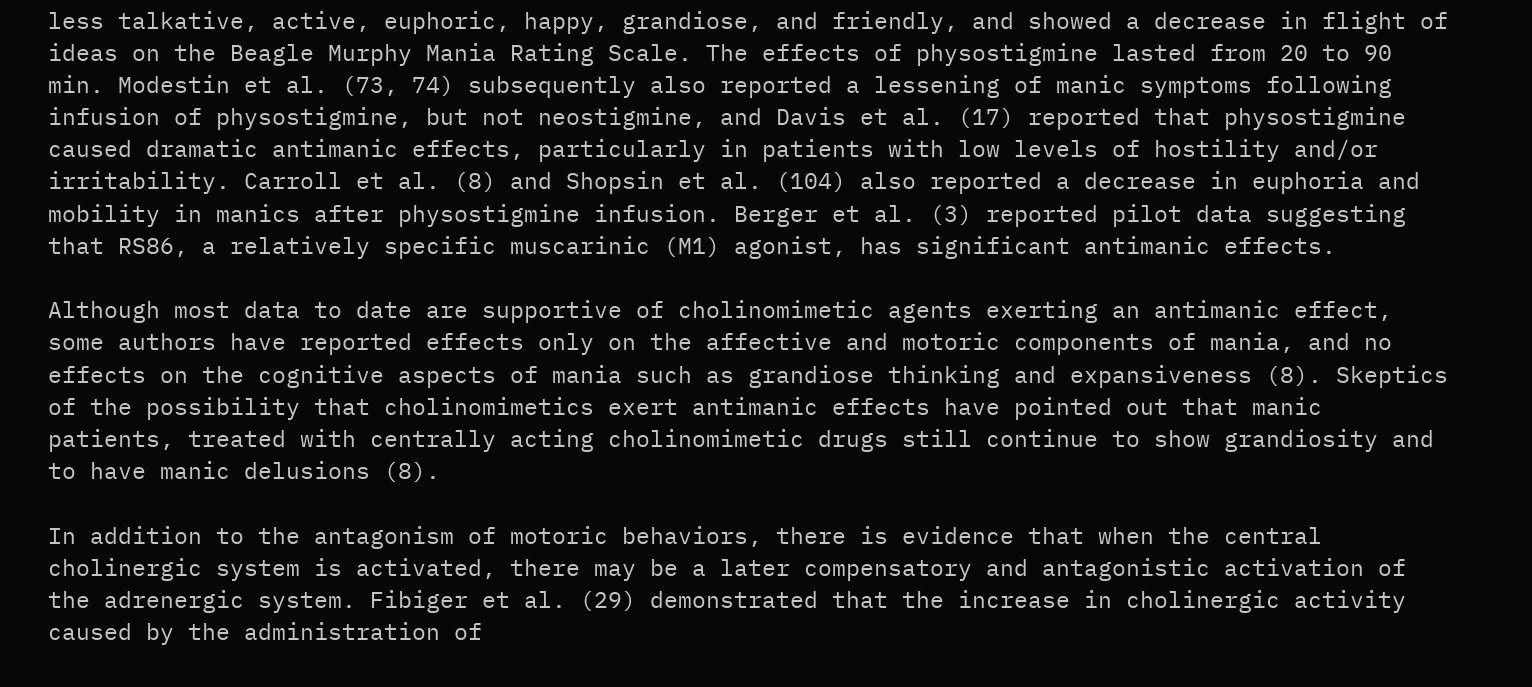less talkative, active, euphoric, happy, grandiose, and friendly, and showed a decrease in flight of ideas on the Beagle Murphy Mania Rating Scale. The effects of physostigmine lasted from 20 to 90 min. Modestin et al. (73, 74) subsequently also reported a lessening of manic symptoms following infusion of physostigmine, but not neostigmine, and Davis et al. (17) reported that physostigmine caused dramatic antimanic effects, particularly in patients with low levels of hostility and/or irritability. Carroll et al. (8) and Shopsin et al. (104) also reported a decrease in euphoria and mobility in manics after physostigmine infusion. Berger et al. (3) reported pilot data suggesting that RS86, a relatively specific muscarinic (M1) agonist, has significant antimanic effects.

Although most data to date are supportive of cholinomimetic agents exerting an antimanic effect, some authors have reported effects only on the affective and motoric components of mania, and no effects on the cognitive aspects of mania such as grandiose thinking and expansiveness (8). Skeptics of the possibility that cholinomimetics exert antimanic effects have pointed out that manic patients, treated with centrally acting cholinomimetic drugs still continue to show grandiosity and to have manic delusions (8).

In addition to the antagonism of motoric behaviors, there is evidence that when the central cholinergic system is activated, there may be a later compensatory and antagonistic activation of the adrenergic system. Fibiger et al. (29) demonstrated that the increase in cholinergic activity caused by the administration of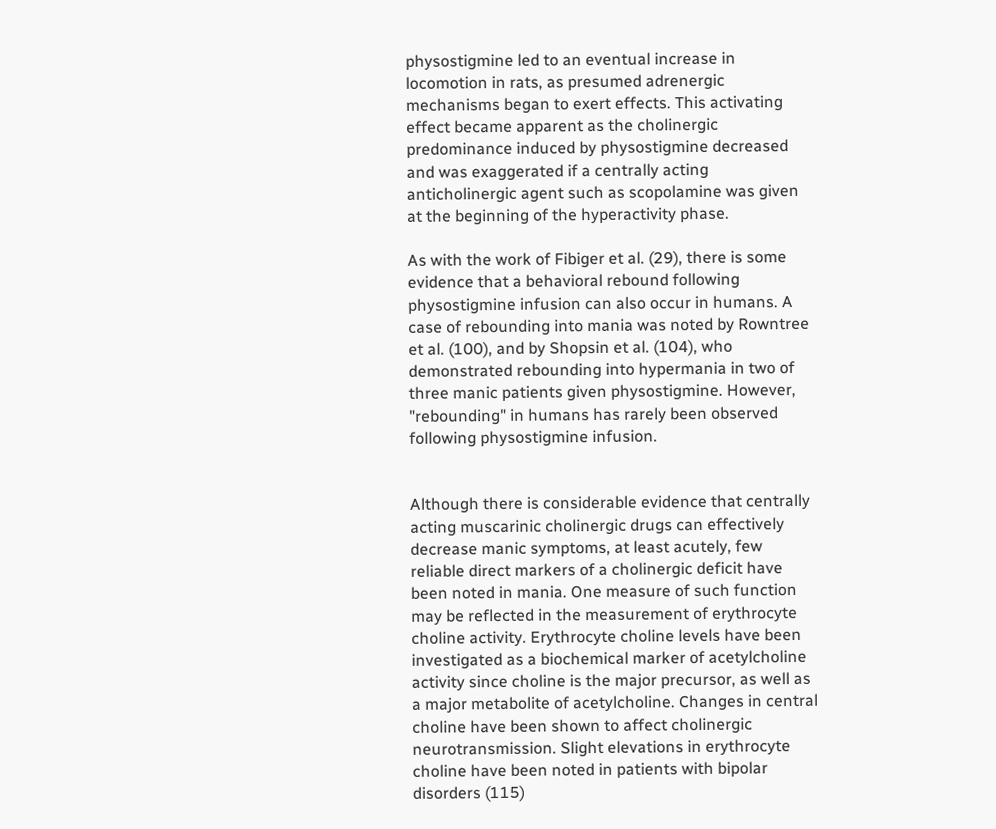physostigmine led to an eventual increase in locomotion in rats, as presumed adrenergic mechanisms began to exert effects. This activating effect became apparent as the cholinergic predominance induced by physostigmine decreased and was exaggerated if a centrally acting anticholinergic agent such as scopolamine was given at the beginning of the hyperactivity phase.

As with the work of Fibiger et al. (29), there is some evidence that a behavioral rebound following physostigmine infusion can also occur in humans. A case of rebounding into mania was noted by Rowntree et al. (100), and by Shopsin et al. (104), who demonstrated rebounding into hypermania in two of three manic patients given physostigmine. However, "rebounding" in humans has rarely been observed following physostigmine infusion.


Although there is considerable evidence that centrally acting muscarinic cholinergic drugs can effectively decrease manic symptoms, at least acutely, few reliable direct markers of a cholinergic deficit have been noted in mania. One measure of such function may be reflected in the measurement of erythrocyte choline activity. Erythrocyte choline levels have been investigated as a biochemical marker of acetylcholine activity since choline is the major precursor, as well as a major metabolite of acetylcholine. Changes in central choline have been shown to affect cholinergic neurotransmission. Slight elevations in erythrocyte choline have been noted in patients with bipolar disorders (115)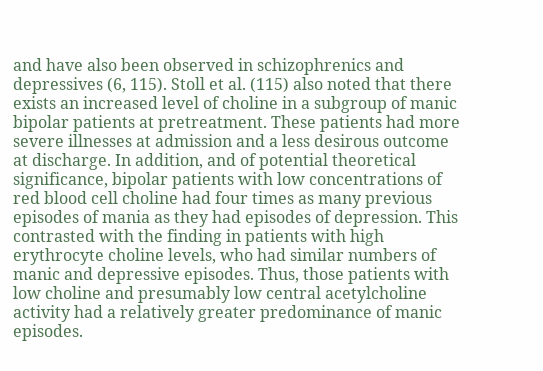and have also been observed in schizophrenics and depressives (6, 115). Stoll et al. (115) also noted that there exists an increased level of choline in a subgroup of manic bipolar patients at pretreatment. These patients had more severe illnesses at admission and a less desirous outcome at discharge. In addition, and of potential theoretical significance, bipolar patients with low concentrations of red blood cell choline had four times as many previous episodes of mania as they had episodes of depression. This contrasted with the finding in patients with high erythrocyte choline levels, who had similar numbers of manic and depressive episodes. Thus, those patients with low choline and presumably low central acetylcholine activity had a relatively greater predominance of manic episodes.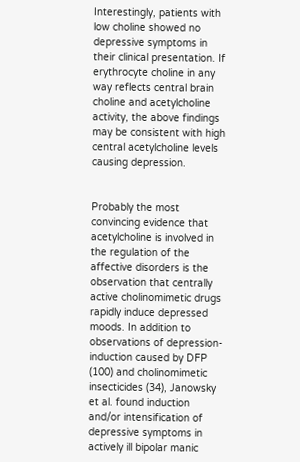Interestingly, patients with low choline showed no depressive symptoms in their clinical presentation. If erythrocyte choline in any way reflects central brain choline and acetylcholine activity, the above findings may be consistent with high central acetylcholine levels causing depression.


Probably the most convincing evidence that acetylcholine is involved in the regulation of the affective disorders is the observation that centrally active cholinomimetic drugs rapidly induce depressed moods. In addition to observations of depression-induction caused by DFP (100) and cholinomimetic insecticides (34), Janowsky et al. found induction and/or intensification of depressive symptoms in actively ill bipolar manic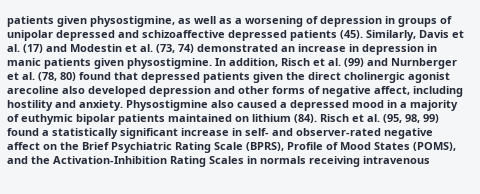patients given physostigmine, as well as a worsening of depression in groups of unipolar depressed and schizoaffective depressed patients (45). Similarly, Davis et al. (17) and Modestin et al. (73, 74) demonstrated an increase in depression in manic patients given physostigmine. In addition, Risch et al. (99) and Nurnberger et al. (78, 80) found that depressed patients given the direct cholinergic agonist arecoline also developed depression and other forms of negative affect, including hostility and anxiety. Physostigmine also caused a depressed mood in a majority of euthymic bipolar patients maintained on lithium (84). Risch et al. (95, 98, 99) found a statistically significant increase in self- and observer-rated negative affect on the Brief Psychiatric Rating Scale (BPRS), Profile of Mood States (POMS), and the Activation-Inhibition Rating Scales in normals receiving intravenous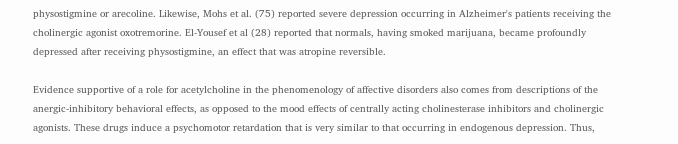physostigmine or arecoline. Likewise, Mohs et al. (75) reported severe depression occurring in Alzheimer's patients receiving the cholinergic agonist oxotremorine. El-Yousef et al (28) reported that normals, having smoked marijuana, became profoundly depressed after receiving physostigmine, an effect that was atropine reversible.

Evidence supportive of a role for acetylcholine in the phenomenology of affective disorders also comes from descriptions of the anergic-inhibitory behavioral effects, as opposed to the mood effects of centrally acting cholinesterase inhibitors and cholinergic agonists. These drugs induce a psychomotor retardation that is very similar to that occurring in endogenous depression. Thus,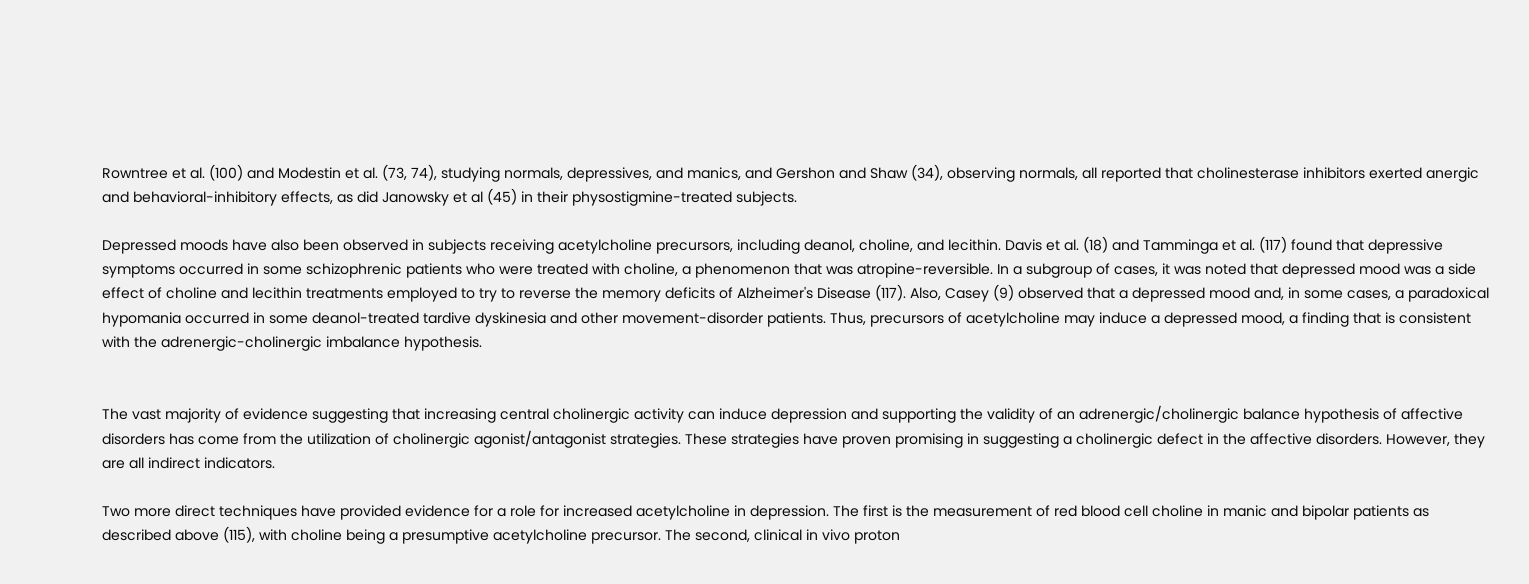Rowntree et al. (100) and Modestin et al. (73, 74), studying normals, depressives, and manics, and Gershon and Shaw (34), observing normals, all reported that cholinesterase inhibitors exerted anergic and behavioral-inhibitory effects, as did Janowsky et al (45) in their physostigmine-treated subjects.

Depressed moods have also been observed in subjects receiving acetylcholine precursors, including deanol, choline, and lecithin. Davis et al. (18) and Tamminga et al. (117) found that depressive symptoms occurred in some schizophrenic patients who were treated with choline, a phenomenon that was atropine-reversible. In a subgroup of cases, it was noted that depressed mood was a side effect of choline and lecithin treatments employed to try to reverse the memory deficits of Alzheimer's Disease (117). Also, Casey (9) observed that a depressed mood and, in some cases, a paradoxical hypomania occurred in some deanol-treated tardive dyskinesia and other movement-disorder patients. Thus, precursors of acetylcholine may induce a depressed mood, a finding that is consistent with the adrenergic-cholinergic imbalance hypothesis.


The vast majority of evidence suggesting that increasing central cholinergic activity can induce depression and supporting the validity of an adrenergic/cholinergic balance hypothesis of affective disorders has come from the utilization of cholinergic agonist/antagonist strategies. These strategies have proven promising in suggesting a cholinergic defect in the affective disorders. However, they are all indirect indicators.

Two more direct techniques have provided evidence for a role for increased acetylcholine in depression. The first is the measurement of red blood cell choline in manic and bipolar patients as described above (115), with choline being a presumptive acetylcholine precursor. The second, clinical in vivo proton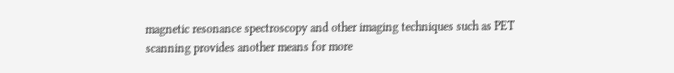magnetic resonance spectroscopy and other imaging techniques such as PET scanning provides another means for more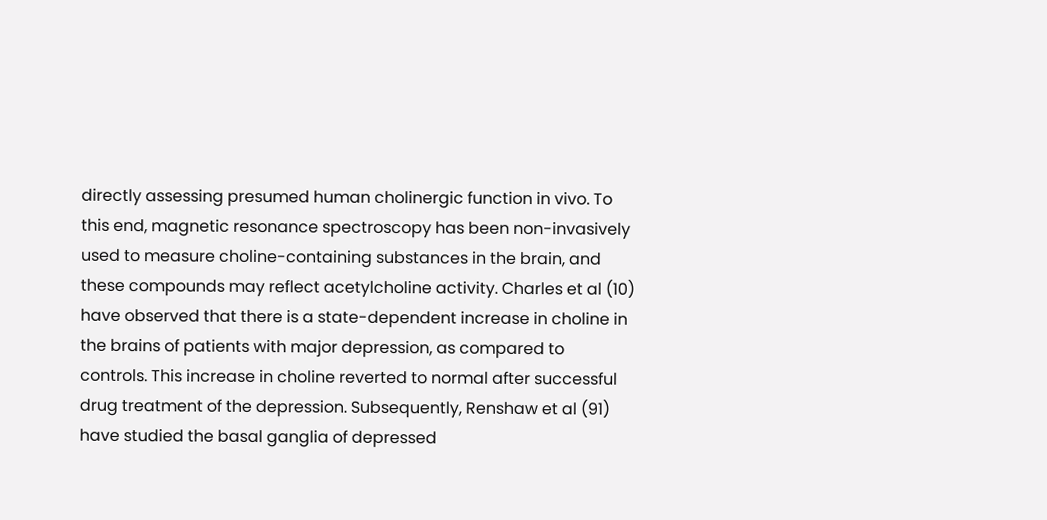directly assessing presumed human cholinergic function in vivo. To this end, magnetic resonance spectroscopy has been non-invasively used to measure choline-containing substances in the brain, and these compounds may reflect acetylcholine activity. Charles et al (10) have observed that there is a state-dependent increase in choline in the brains of patients with major depression, as compared to controls. This increase in choline reverted to normal after successful drug treatment of the depression. Subsequently, Renshaw et al (91) have studied the basal ganglia of depressed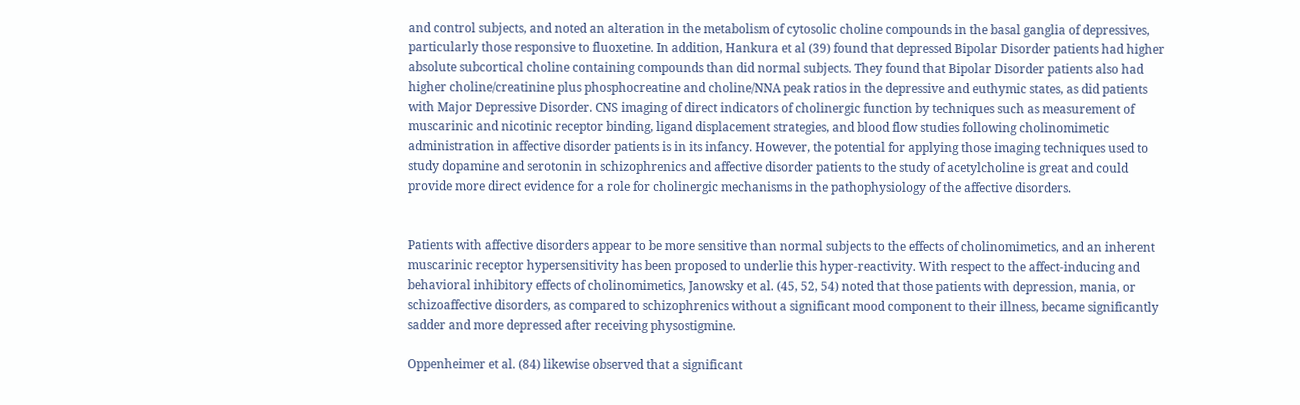and control subjects, and noted an alteration in the metabolism of cytosolic choline compounds in the basal ganglia of depressives, particularly those responsive to fluoxetine. In addition, Hankura et al (39) found that depressed Bipolar Disorder patients had higher absolute subcortical choline containing compounds than did normal subjects. They found that Bipolar Disorder patients also had higher choline/creatinine plus phosphocreatine and choline/NNA peak ratios in the depressive and euthymic states, as did patients with Major Depressive Disorder. CNS imaging of direct indicators of cholinergic function by techniques such as measurement of muscarinic and nicotinic receptor binding, ligand displacement strategies, and blood flow studies following cholinomimetic administration in affective disorder patients is in its infancy. However, the potential for applying those imaging techniques used to study dopamine and serotonin in schizophrenics and affective disorder patients to the study of acetylcholine is great and could provide more direct evidence for a role for cholinergic mechanisms in the pathophysiology of the affective disorders.


Patients with affective disorders appear to be more sensitive than normal subjects to the effects of cholinomimetics, and an inherent muscarinic receptor hypersensitivity has been proposed to underlie this hyper-reactivity. With respect to the affect-inducing and behavioral inhibitory effects of cholinomimetics, Janowsky et al. (45, 52, 54) noted that those patients with depression, mania, or schizoaffective disorders, as compared to schizophrenics without a significant mood component to their illness, became significantly sadder and more depressed after receiving physostigmine.

Oppenheimer et al. (84) likewise observed that a significant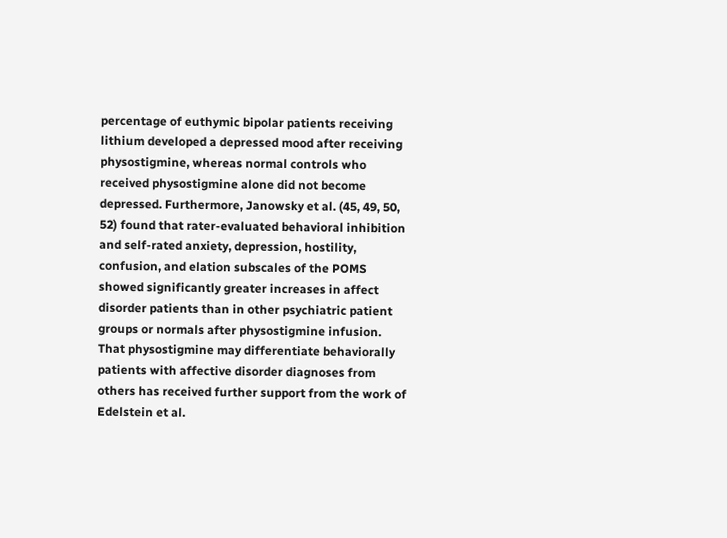percentage of euthymic bipolar patients receiving lithium developed a depressed mood after receiving physostigmine, whereas normal controls who received physostigmine alone did not become depressed. Furthermore, Janowsky et al. (45, 49, 50, 52) found that rater-evaluated behavioral inhibition and self-rated anxiety, depression, hostility, confusion, and elation subscales of the POMS showed significantly greater increases in affect disorder patients than in other psychiatric patient groups or normals after physostigmine infusion. That physostigmine may differentiate behaviorally patients with affective disorder diagnoses from others has received further support from the work of Edelstein et al.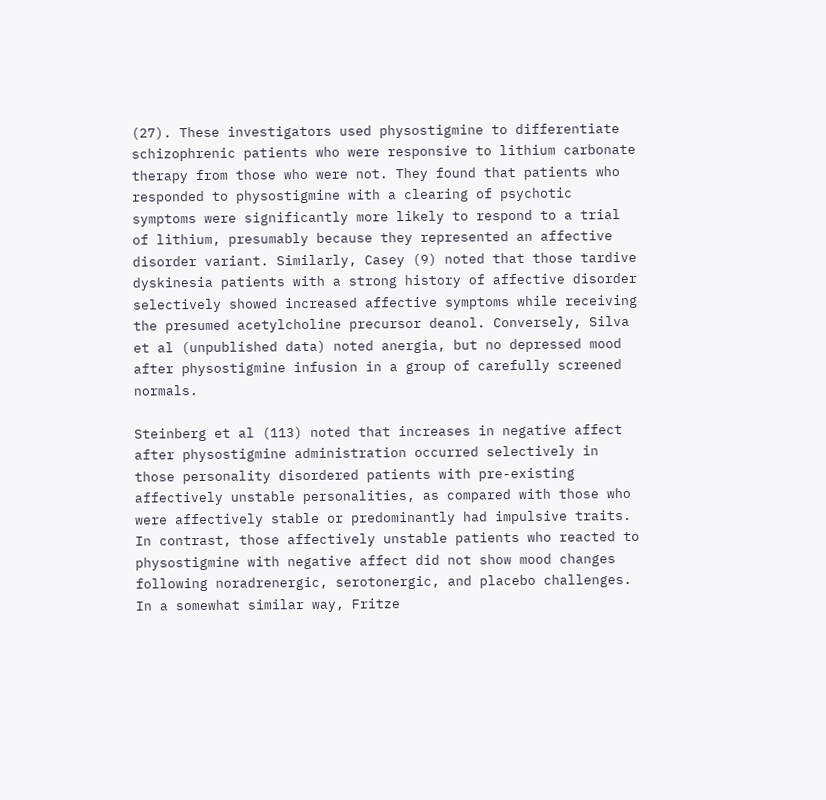(27). These investigators used physostigmine to differentiate schizophrenic patients who were responsive to lithium carbonate therapy from those who were not. They found that patients who responded to physostigmine with a clearing of psychotic symptoms were significantly more likely to respond to a trial of lithium, presumably because they represented an affective disorder variant. Similarly, Casey (9) noted that those tardive dyskinesia patients with a strong history of affective disorder selectively showed increased affective symptoms while receiving the presumed acetylcholine precursor deanol. Conversely, Silva et al (unpublished data) noted anergia, but no depressed mood after physostigmine infusion in a group of carefully screened normals.

Steinberg et al (113) noted that increases in negative affect after physostigmine administration occurred selectively in those personality disordered patients with pre-existing affectively unstable personalities, as compared with those who were affectively stable or predominantly had impulsive traits. In contrast, those affectively unstable patients who reacted to physostigmine with negative affect did not show mood changes following noradrenergic, serotonergic, and placebo challenges. In a somewhat similar way, Fritze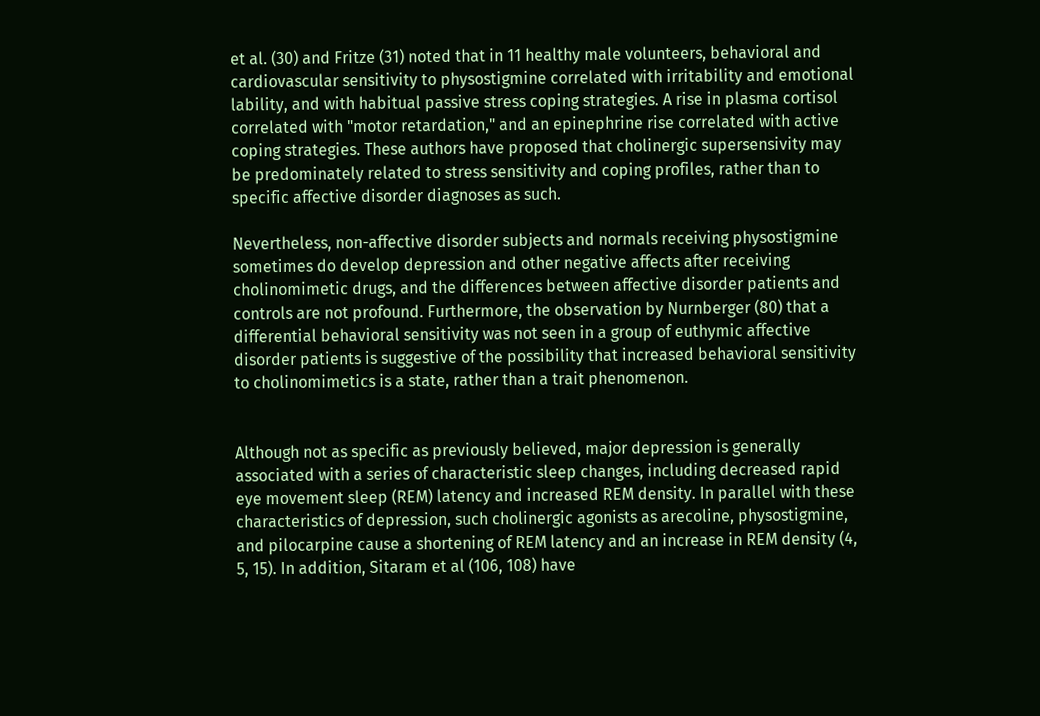et al. (30) and Fritze (31) noted that in 11 healthy male volunteers, behavioral and cardiovascular sensitivity to physostigmine correlated with irritability and emotional lability, and with habitual passive stress coping strategies. A rise in plasma cortisol correlated with "motor retardation," and an epinephrine rise correlated with active coping strategies. These authors have proposed that cholinergic supersensivity may be predominately related to stress sensitivity and coping profiles, rather than to specific affective disorder diagnoses as such.

Nevertheless, non-affective disorder subjects and normals receiving physostigmine sometimes do develop depression and other negative affects after receiving cholinomimetic drugs, and the differences between affective disorder patients and controls are not profound. Furthermore, the observation by Nurnberger (80) that a differential behavioral sensitivity was not seen in a group of euthymic affective disorder patients is suggestive of the possibility that increased behavioral sensitivity to cholinomimetics is a state, rather than a trait phenomenon.


Although not as specific as previously believed, major depression is generally associated with a series of characteristic sleep changes, including decreased rapid eye movement sleep (REM) latency and increased REM density. In parallel with these characteristics of depression, such cholinergic agonists as arecoline, physostigmine, and pilocarpine cause a shortening of REM latency and an increase in REM density (4, 5, 15). In addition, Sitaram et al (106, 108) have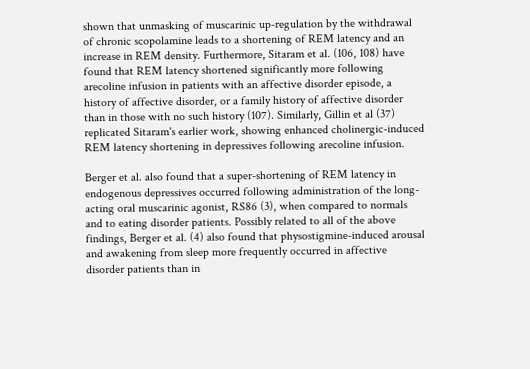shown that unmasking of muscarinic up-regulation by the withdrawal of chronic scopolamine leads to a shortening of REM latency and an increase in REM density. Furthermore, Sitaram et al. (106, 108) have found that REM latency shortened significantly more following arecoline infusion in patients with an affective disorder episode, a history of affective disorder, or a family history of affective disorder than in those with no such history (107). Similarly, Gillin et al (37) replicated Sitaram's earlier work, showing enhanced cholinergic-induced REM latency shortening in depressives following arecoline infusion.

Berger et al. also found that a super-shortening of REM latency in endogenous depressives occurred following administration of the long-acting oral muscarinic agonist, RS86 (3), when compared to normals and to eating disorder patients. Possibly related to all of the above findings, Berger et al. (4) also found that physostigmine-induced arousal and awakening from sleep more frequently occurred in affective disorder patients than in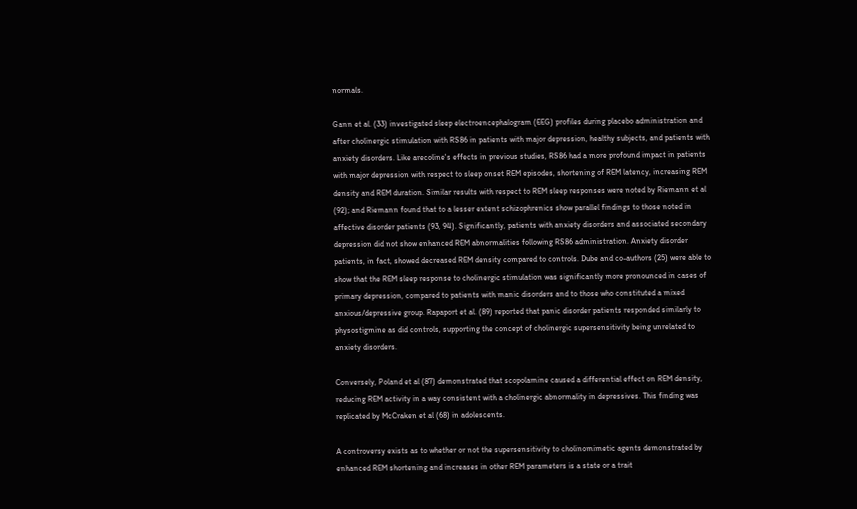normals.

Gann et al. (33) investigated sleep electroencephalogram (EEG) profiles during placebo administration and after cholinergic stimulation with RS86 in patients with major depression, healthy subjects, and patients with anxiety disorders. Like arecoline's effects in previous studies, RS86 had a more profound impact in patients with major depression with respect to sleep onset REM episodes, shortening of REM latency, increasing REM density and REM duration. Similar results with respect to REM sleep responses were noted by Riemann et al (92); and Riemann found that to a lesser extent schizophrenics show parallel findings to those noted in affective disorder patients (93, 94). Significantly, patients with anxiety disorders and associated secondary depression did not show enhanced REM abnormalities following RS86 administration. Anxiety disorder patients, in fact, showed decreased REM density compared to controls. Dube and co-authors (25) were able to show that the REM sleep response to cholinergic stimulation was significantly more pronounced in cases of primary depression, compared to patients with manic disorders and to those who constituted a mixed anxious/depressive group. Rapaport et al. (89) reported that panic disorder patients responded similarly to physostigmine as did controls, supporting the concept of cholinergic supersensitivity being unrelated to anxiety disorders.

Conversely, Poland et al (87) demonstrated that scopolamine caused a differential effect on REM density, reducing REM activity in a way consistent with a cholinergic abnormality in depressives. This finding was replicated by McCraken et al (68) in adolescents.

A controversy exists as to whether or not the supersensitivity to cholinomimetic agents demonstrated by enhanced REM shortening and increases in other REM parameters is a state or a trait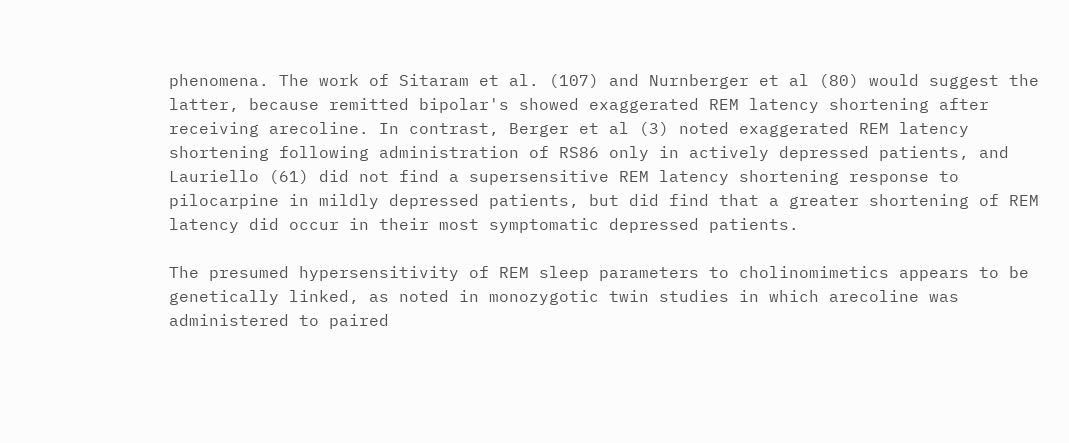phenomena. The work of Sitaram et al. (107) and Nurnberger et al (80) would suggest the latter, because remitted bipolar's showed exaggerated REM latency shortening after receiving arecoline. In contrast, Berger et al (3) noted exaggerated REM latency shortening following administration of RS86 only in actively depressed patients, and Lauriello (61) did not find a supersensitive REM latency shortening response to pilocarpine in mildly depressed patients, but did find that a greater shortening of REM latency did occur in their most symptomatic depressed patients.

The presumed hypersensitivity of REM sleep parameters to cholinomimetics appears to be genetically linked, as noted in monozygotic twin studies in which arecoline was administered to paired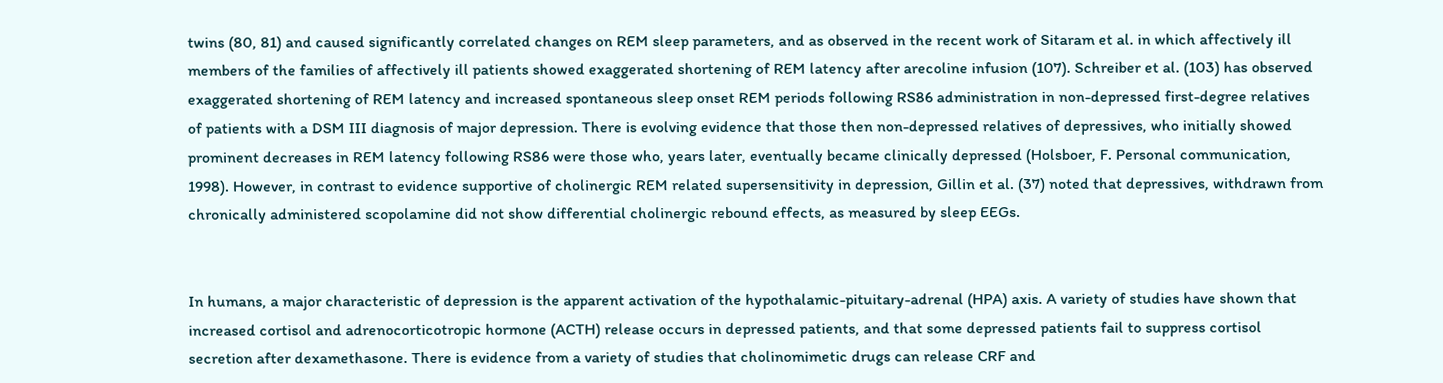twins (80, 81) and caused significantly correlated changes on REM sleep parameters, and as observed in the recent work of Sitaram et al. in which affectively ill members of the families of affectively ill patients showed exaggerated shortening of REM latency after arecoline infusion (107). Schreiber et al. (103) has observed exaggerated shortening of REM latency and increased spontaneous sleep onset REM periods following RS86 administration in non-depressed first-degree relatives of patients with a DSM III diagnosis of major depression. There is evolving evidence that those then non-depressed relatives of depressives, who initially showed prominent decreases in REM latency following RS86 were those who, years later, eventually became clinically depressed (Holsboer, F. Personal communication, 1998). However, in contrast to evidence supportive of cholinergic REM related supersensitivity in depression, Gillin et al. (37) noted that depressives, withdrawn from chronically administered scopolamine did not show differential cholinergic rebound effects, as measured by sleep EEGs.


In humans, a major characteristic of depression is the apparent activation of the hypothalamic-pituitary-adrenal (HPA) axis. A variety of studies have shown that increased cortisol and adrenocorticotropic hormone (ACTH) release occurs in depressed patients, and that some depressed patients fail to suppress cortisol secretion after dexamethasone. There is evidence from a variety of studies that cholinomimetic drugs can release CRF and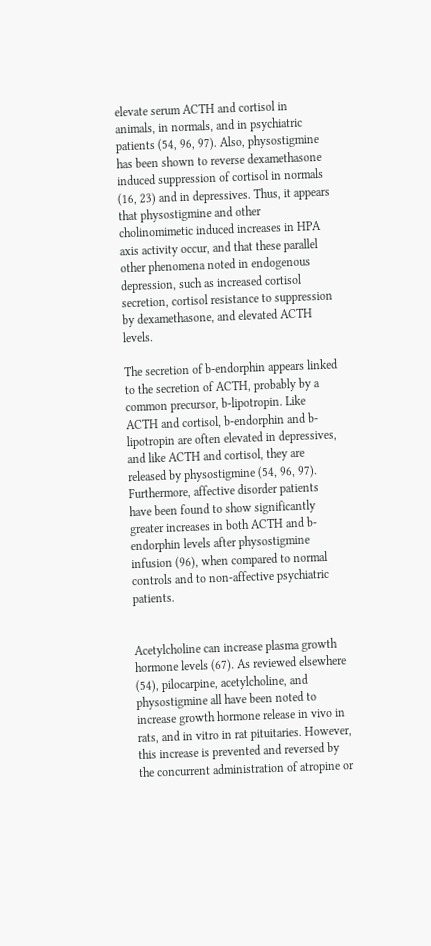elevate serum ACTH and cortisol in animals, in normals, and in psychiatric patients (54, 96, 97). Also, physostigmine has been shown to reverse dexamethasone induced suppression of cortisol in normals (16, 23) and in depressives. Thus, it appears that physostigmine and other cholinomimetic induced increases in HPA axis activity occur, and that these parallel other phenomena noted in endogenous depression, such as increased cortisol secretion, cortisol resistance to suppression by dexamethasone, and elevated ACTH levels.

The secretion of b-endorphin appears linked to the secretion of ACTH, probably by a common precursor, b-lipotropin. Like ACTH and cortisol, b-endorphin and b-lipotropin are often elevated in depressives, and like ACTH and cortisol, they are released by physostigmine (54, 96, 97). Furthermore, affective disorder patients have been found to show significantly greater increases in both ACTH and b-endorphin levels after physostigmine infusion (96), when compared to normal controls and to non-affective psychiatric patients.


Acetylcholine can increase plasma growth hormone levels (67). As reviewed elsewhere (54), pilocarpine, acetylcholine, and physostigmine all have been noted to increase growth hormone release in vivo in rats, and in vitro in rat pituitaries. However, this increase is prevented and reversed by the concurrent administration of atropine or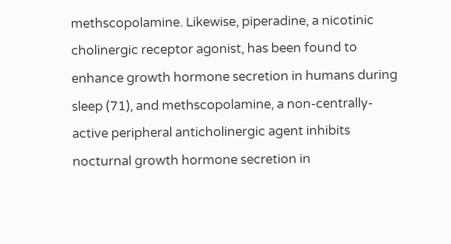methscopolamine. Likewise, piperadine, a nicotinic cholinergic receptor agonist, has been found to enhance growth hormone secretion in humans during sleep (71), and methscopolamine, a non-centrally-active peripheral anticholinergic agent inhibits nocturnal growth hormone secretion in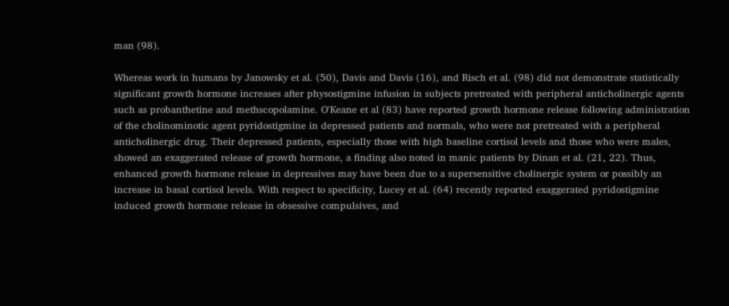man (98).

Whereas work in humans by Janowsky et al. (50), Davis and Davis (16), and Risch et al. (98) did not demonstrate statistically significant growth hormone increases after physostigmine infusion in subjects pretreated with peripheral anticholinergic agents such as probanthetine and methscopolamine. O'Keane et al (83) have reported growth hormone release following administration of the cholinominotic agent pyridostigmine in depressed patients and normals, who were not pretreated with a peripheral anticholinergic drug. Their depressed patients, especially those with high baseline cortisol levels and those who were males, showed an exaggerated release of growth hormone, a finding also noted in manic patients by Dinan et al. (21, 22). Thus, enhanced growth hormone release in depressives may have been due to a supersensitive cholinergic system or possibly an increase in basal cortisol levels. With respect to specificity, Lucey et al. (64) recently reported exaggerated pyridostigmine induced growth hormone release in obsessive compulsives, and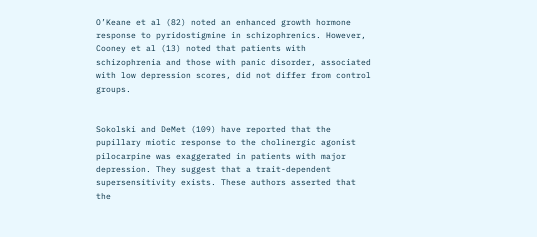O’Keane et al (82) noted an enhanced growth hormone response to pyridostigmine in schizophrenics. However, Cooney et al (13) noted that patients with schizophrenia and those with panic disorder, associated with low depression scores, did not differ from control groups.


Sokolski and DeMet (109) have reported that the pupillary miotic response to the cholinergic agonist pilocarpine was exaggerated in patients with major depression. They suggest that a trait-dependent supersensitivity exists. These authors asserted that the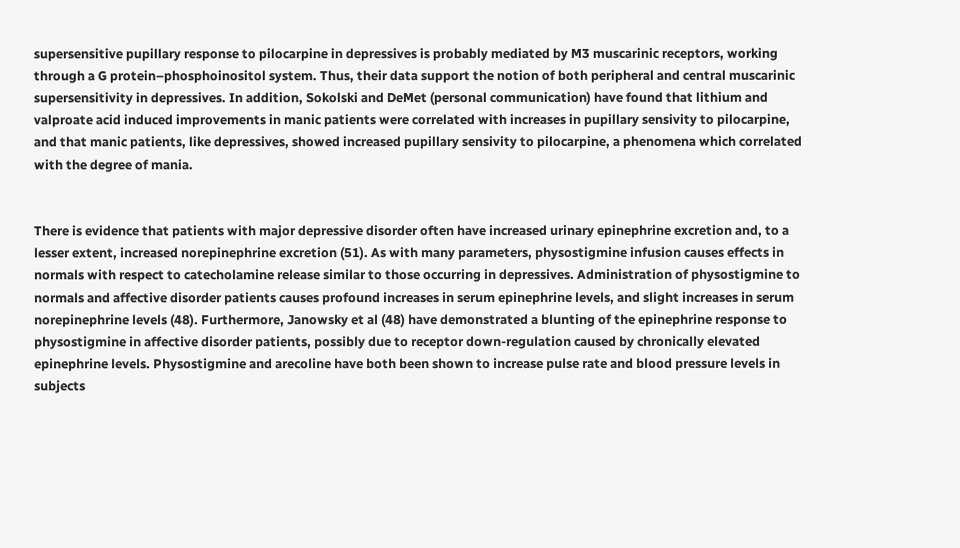supersensitive pupillary response to pilocarpine in depressives is probably mediated by M3 muscarinic receptors, working through a G protein–phosphoinositol system. Thus, their data support the notion of both peripheral and central muscarinic supersensitivity in depressives. In addition, Sokolski and DeMet (personal communication) have found that lithium and valproate acid induced improvements in manic patients were correlated with increases in pupillary sensivity to pilocarpine, and that manic patients, like depressives, showed increased pupillary sensivity to pilocarpine, a phenomena which correlated with the degree of mania.


There is evidence that patients with major depressive disorder often have increased urinary epinephrine excretion and, to a lesser extent, increased norepinephrine excretion (51). As with many parameters, physostigmine infusion causes effects in normals with respect to catecholamine release similar to those occurring in depressives. Administration of physostigmine to normals and affective disorder patients causes profound increases in serum epinephrine levels, and slight increases in serum norepinephrine levels (48). Furthermore, Janowsky et al (48) have demonstrated a blunting of the epinephrine response to physostigmine in affective disorder patients, possibly due to receptor down-regulation caused by chronically elevated epinephrine levels. Physostigmine and arecoline have both been shown to increase pulse rate and blood pressure levels in subjects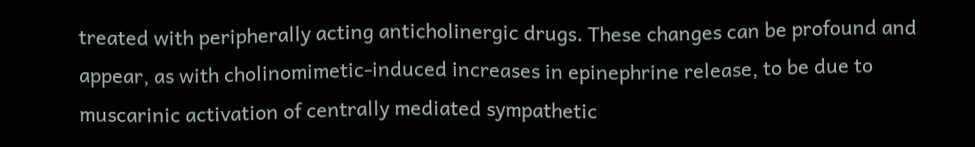treated with peripherally acting anticholinergic drugs. These changes can be profound and appear, as with cholinomimetic-induced increases in epinephrine release, to be due to muscarinic activation of centrally mediated sympathetic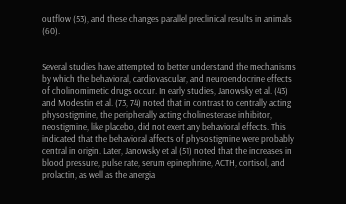outflow (53), and these changes parallel preclinical results in animals (60).


Several studies have attempted to better understand the mechanisms by which the behavioral, cardiovascular, and neuroendocrine effects of cholinomimetic drugs occur. In early studies, Janowsky et al. (43) and Modestin et al. (73, 74) noted that in contrast to centrally acting physostigmine, the peripherally acting cholinesterase inhibitor, neostigmine, like placebo, did not exert any behavioral effects. This indicated that the behavioral affects of physostigmine were probably central in origin. Later, Janowsky et al (51) noted that the increases in blood pressure, pulse rate, serum epinephrine, ACTH, cortisol, and prolactin, as well as the anergia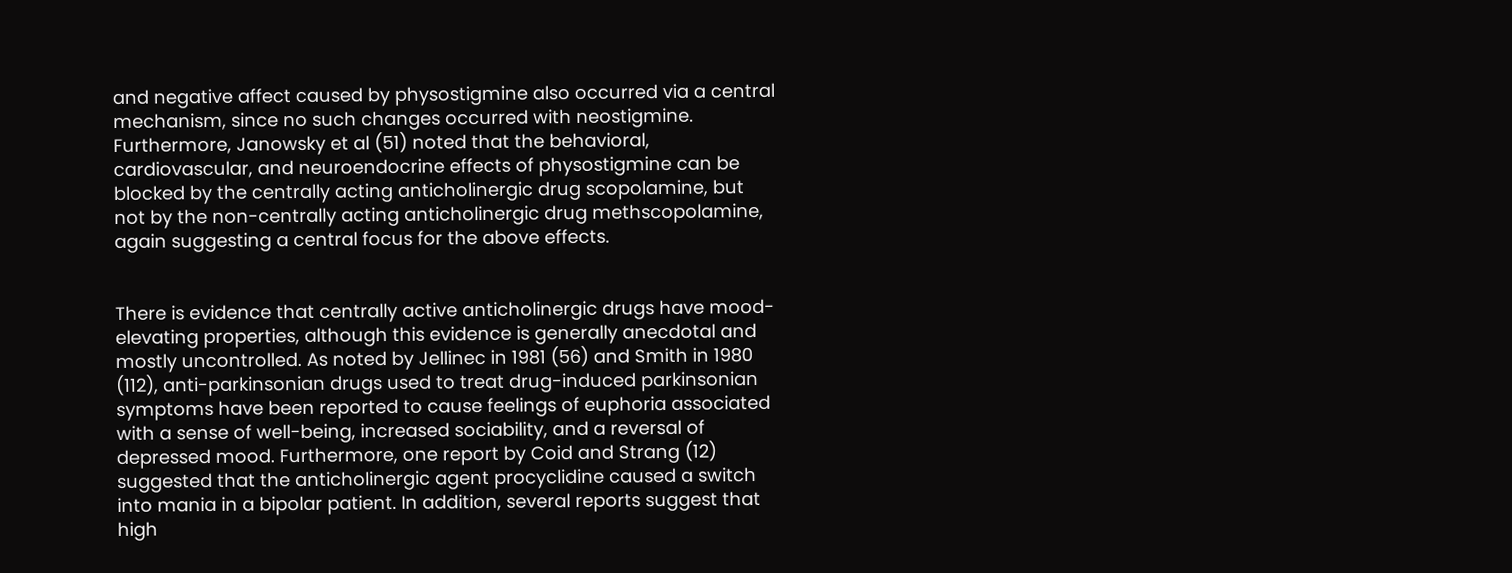and negative affect caused by physostigmine also occurred via a central mechanism, since no such changes occurred with neostigmine. Furthermore, Janowsky et al (51) noted that the behavioral, cardiovascular, and neuroendocrine effects of physostigmine can be blocked by the centrally acting anticholinergic drug scopolamine, but not by the non-centrally acting anticholinergic drug methscopolamine, again suggesting a central focus for the above effects.


There is evidence that centrally active anticholinergic drugs have mood-elevating properties, although this evidence is generally anecdotal and mostly uncontrolled. As noted by Jellinec in 1981 (56) and Smith in 1980 (112), anti-parkinsonian drugs used to treat drug-induced parkinsonian symptoms have been reported to cause feelings of euphoria associated with a sense of well-being, increased sociability, and a reversal of depressed mood. Furthermore, one report by Coid and Strang (12) suggested that the anticholinergic agent procyclidine caused a switch into mania in a bipolar patient. In addition, several reports suggest that high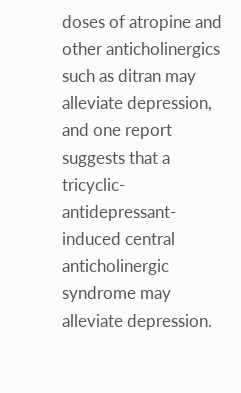doses of atropine and other anticholinergics such as ditran may alleviate depression, and one report suggests that a tricyclic-antidepressant-induced central anticholinergic syndrome may alleviate depression.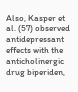Also, Kasper et al. (57) observed antidepressant effects with the anticholinergic drug biperiden,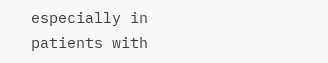especially in patients with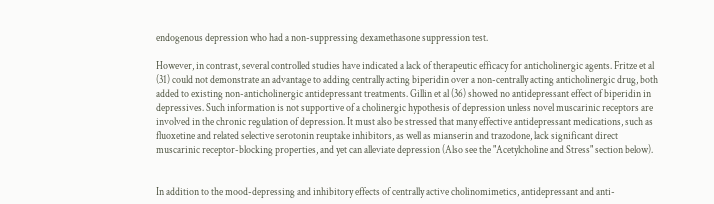endogenous depression who had a non-suppressing dexamethasone suppression test.

However, in contrast, several controlled studies have indicated a lack of therapeutic efficacy for anticholinergic agents. Fritze et al (31) could not demonstrate an advantage to adding centrally acting biperidin over a non-centrally acting anticholinergic drug, both added to existing non-anticholinergic antidepressant treatments. Gillin et al (36) showed no antidepressant effect of biperidin in depressives. Such information is not supportive of a cholinergic hypothesis of depression unless novel muscarinic receptors are involved in the chronic regulation of depression. It must also be stressed that many effective antidepressant medications, such as fluoxetine and related selective serotonin reuptake inhibitors, as well as mianserin and trazodone, lack significant direct muscarinic receptor-blocking properties, and yet can alleviate depression (Also see the "Acetylcholine and Stress" section below).


In addition to the mood-depressing and inhibitory effects of centrally active cholinomimetics, antidepressant and anti-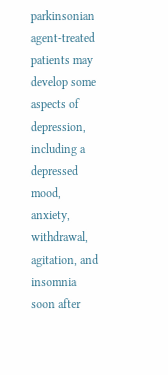parkinsonian agent-treated patients may develop some aspects of depression, including a depressed mood, anxiety, withdrawal, agitation, and insomnia soon after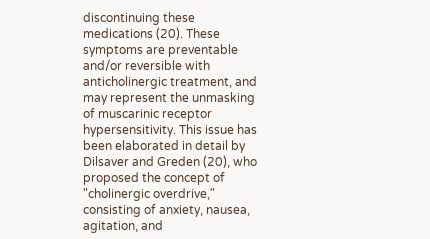discontinuing these medications (20). These symptoms are preventable and/or reversible with anticholinergic treatment, and may represent the unmasking of muscarinic receptor hypersensitivity. This issue has been elaborated in detail by Dilsaver and Greden (20), who proposed the concept of "cholinergic overdrive," consisting of anxiety, nausea, agitation, and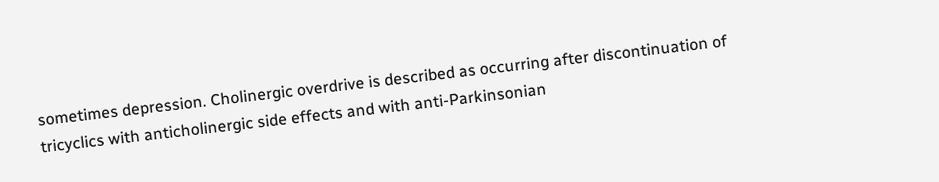sometimes depression. Cholinergic overdrive is described as occurring after discontinuation of tricyclics with anticholinergic side effects and with anti-Parkinsonian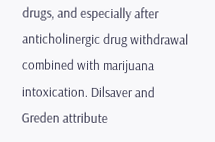drugs, and especially after anticholinergic drug withdrawal combined with marijuana intoxication. Dilsaver and Greden attribute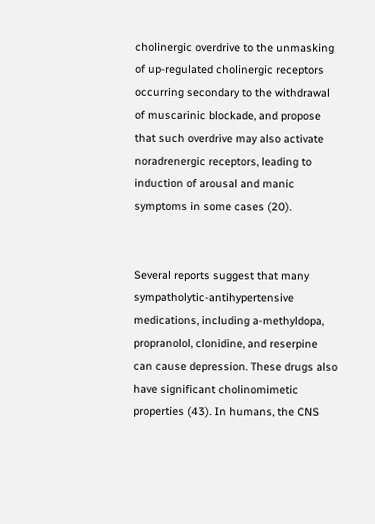cholinergic overdrive to the unmasking of up-regulated cholinergic receptors occurring secondary to the withdrawal of muscarinic blockade, and propose that such overdrive may also activate noradrenergic receptors, leading to induction of arousal and manic symptoms in some cases (20).


Several reports suggest that many sympatholytic-antihypertensive medications, including a-methyldopa, propranolol, clonidine, and reserpine can cause depression. These drugs also have significant cholinomimetic properties (43). In humans, the CNS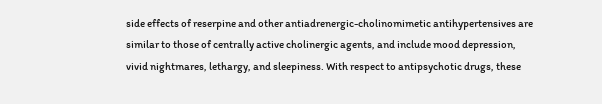side effects of reserpine and other antiadrenergic-cholinomimetic antihypertensives are similar to those of centrally active cholinergic agents, and include mood depression, vivid nightmares, lethargy, and sleepiness. With respect to antipsychotic drugs, these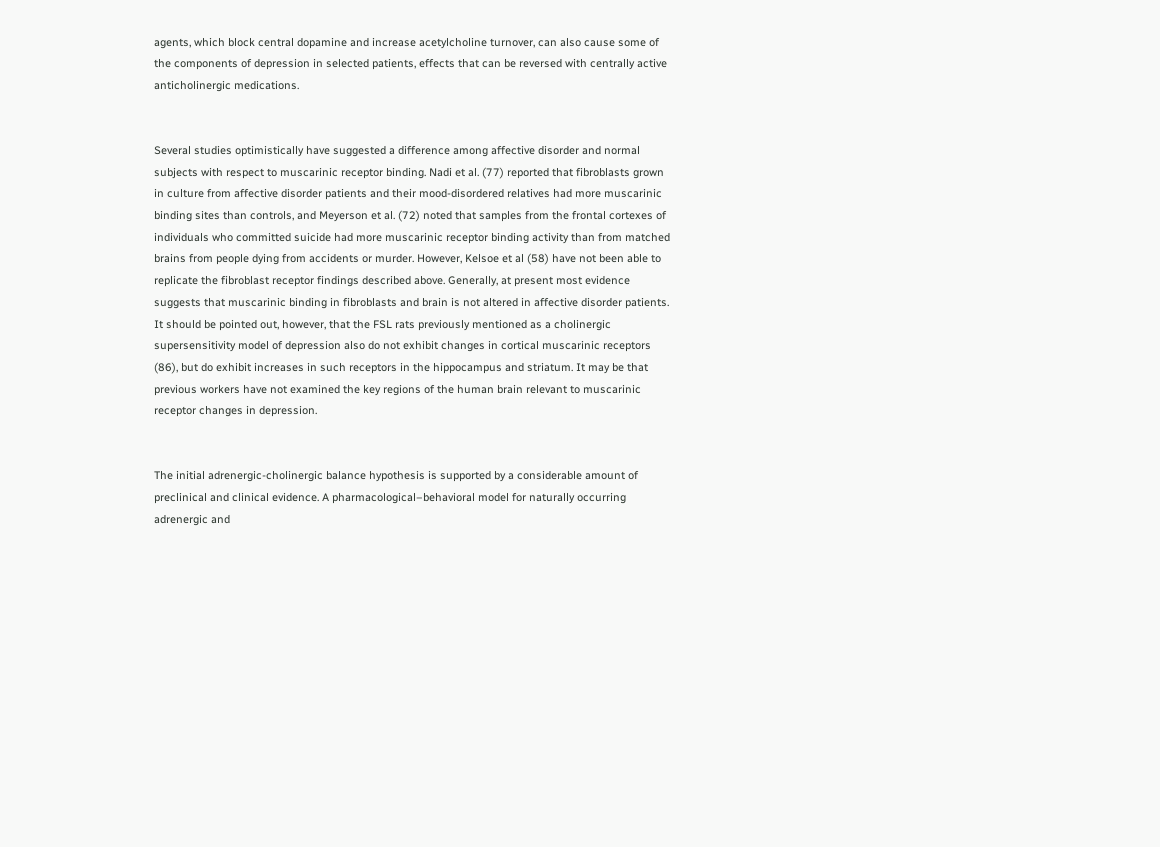agents, which block central dopamine and increase acetylcholine turnover, can also cause some of the components of depression in selected patients, effects that can be reversed with centrally active anticholinergic medications.


Several studies optimistically have suggested a difference among affective disorder and normal subjects with respect to muscarinic receptor binding. Nadi et al. (77) reported that fibroblasts grown in culture from affective disorder patients and their mood-disordered relatives had more muscarinic binding sites than controls, and Meyerson et al. (72) noted that samples from the frontal cortexes of individuals who committed suicide had more muscarinic receptor binding activity than from matched brains from people dying from accidents or murder. However, Kelsoe et al (58) have not been able to replicate the fibroblast receptor findings described above. Generally, at present most evidence suggests that muscarinic binding in fibroblasts and brain is not altered in affective disorder patients. It should be pointed out, however, that the FSL rats previously mentioned as a cholinergic supersensitivity model of depression also do not exhibit changes in cortical muscarinic receptors (86), but do exhibit increases in such receptors in the hippocampus and striatum. It may be that previous workers have not examined the key regions of the human brain relevant to muscarinic receptor changes in depression.


The initial adrenergic-cholinergic balance hypothesis is supported by a considerable amount of preclinical and clinical evidence. A pharmacological–behavioral model for naturally occurring adrenergic and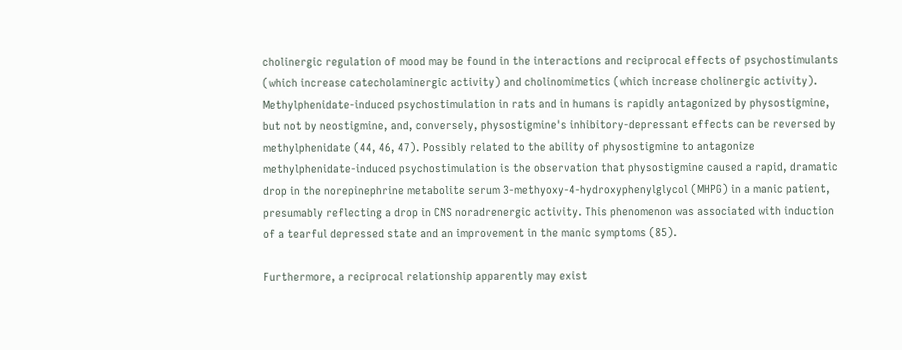cholinergic regulation of mood may be found in the interactions and reciprocal effects of psychostimulants (which increase catecholaminergic activity) and cholinomimetics (which increase cholinergic activity). Methylphenidate-induced psychostimulation in rats and in humans is rapidly antagonized by physostigmine, but not by neostigmine, and, conversely, physostigmine's inhibitory-depressant effects can be reversed by methylphenidate (44, 46, 47). Possibly related to the ability of physostigmine to antagonize methylphenidate-induced psychostimulation is the observation that physostigmine caused a rapid, dramatic drop in the norepinephrine metabolite serum 3-methyoxy-4-hydroxyphenylglycol (MHPG) in a manic patient, presumably reflecting a drop in CNS noradrenergic activity. This phenomenon was associated with induction of a tearful depressed state and an improvement in the manic symptoms (85).

Furthermore, a reciprocal relationship apparently may exist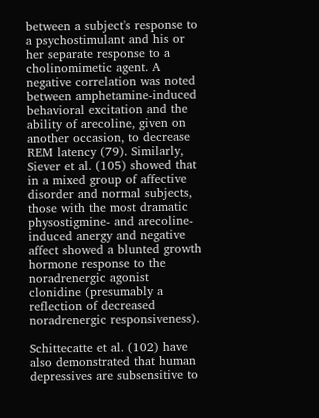between a subject's response to a psychostimulant and his or her separate response to a cholinomimetic agent. A negative correlation was noted between amphetamine-induced behavioral excitation and the ability of arecoline, given on another occasion, to decrease REM latency (79). Similarly, Siever et al. (105) showed that in a mixed group of affective disorder and normal subjects, those with the most dramatic physostigmine- and arecoline-induced anergy and negative affect showed a blunted growth hormone response to the noradrenergic agonist clonidine (presumably a reflection of decreased noradrenergic responsiveness).

Schittecatte et al. (102) have also demonstrated that human depressives are subsensitive to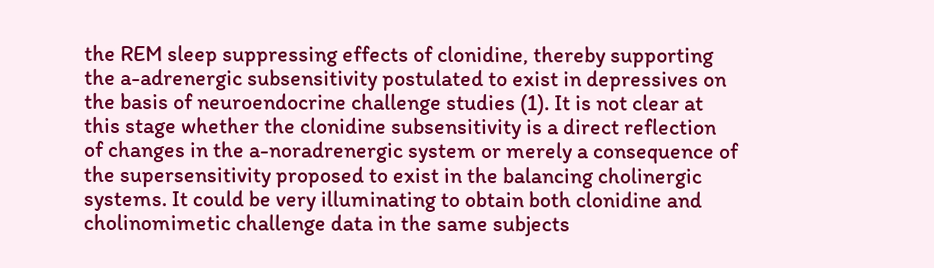the REM sleep suppressing effects of clonidine, thereby supporting the a-adrenergic subsensitivity postulated to exist in depressives on the basis of neuroendocrine challenge studies (1). It is not clear at this stage whether the clonidine subsensitivity is a direct reflection of changes in the a-noradrenergic system or merely a consequence of the supersensitivity proposed to exist in the balancing cholinergic systems. It could be very illuminating to obtain both clonidine and cholinomimetic challenge data in the same subjects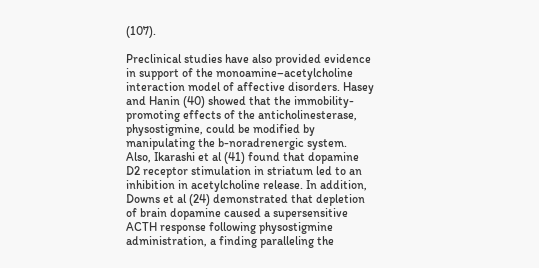(107).

Preclinical studies have also provided evidence in support of the monoamine–acetylcholine interaction model of affective disorders. Hasey and Hanin (40) showed that the immobility-promoting effects of the anticholinesterase, physostigmine, could be modified by manipulating the b-noradrenergic system. Also, Ikarashi et al (41) found that dopamine D2 receptor stimulation in striatum led to an inhibition in acetylcholine release. In addition, Downs et al (24) demonstrated that depletion of brain dopamine caused a supersensitive ACTH response following physostigmine administration, a finding paralleling the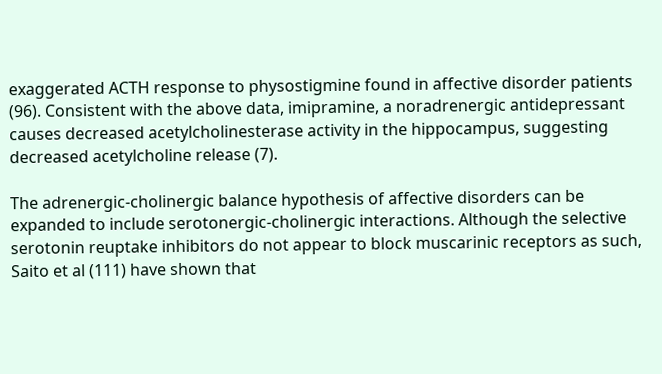exaggerated ACTH response to physostigmine found in affective disorder patients (96). Consistent with the above data, imipramine, a noradrenergic antidepressant causes decreased acetylcholinesterase activity in the hippocampus, suggesting decreased acetylcholine release (7).

The adrenergic-cholinergic balance hypothesis of affective disorders can be expanded to include serotonergic-cholinergic interactions. Although the selective serotonin reuptake inhibitors do not appear to block muscarinic receptors as such, Saito et al (111) have shown that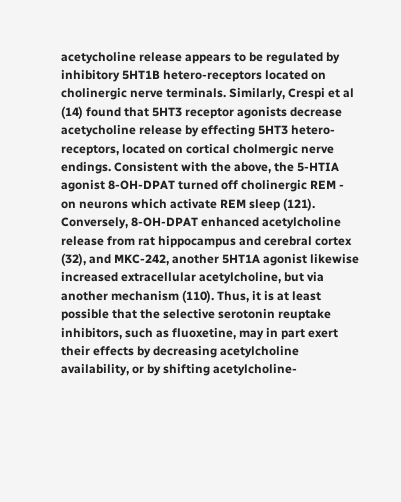acetycholine release appears to be regulated by inhibitory 5HT1B hetero-receptors located on cholinergic nerve terminals. Similarly, Crespi et al (14) found that 5HT3 receptor agonists decrease acetycholine release by effecting 5HT3 hetero-receptors, located on cortical cholmergic nerve endings. Consistent with the above, the 5-HTIA agonist 8-OH-DPAT turned off cholinergic REM - on neurons which activate REM sleep (121). Conversely, 8-OH-DPAT enhanced acetylcholine release from rat hippocampus and cerebral cortex (32), and MKC-242, another 5HT1A agonist likewise increased extracellular acetylcholine, but via another mechanism (110). Thus, it is at least possible that the selective serotonin reuptake inhibitors, such as fluoxetine, may in part exert their effects by decreasing acetylcholine availability, or by shifting acetylcholine-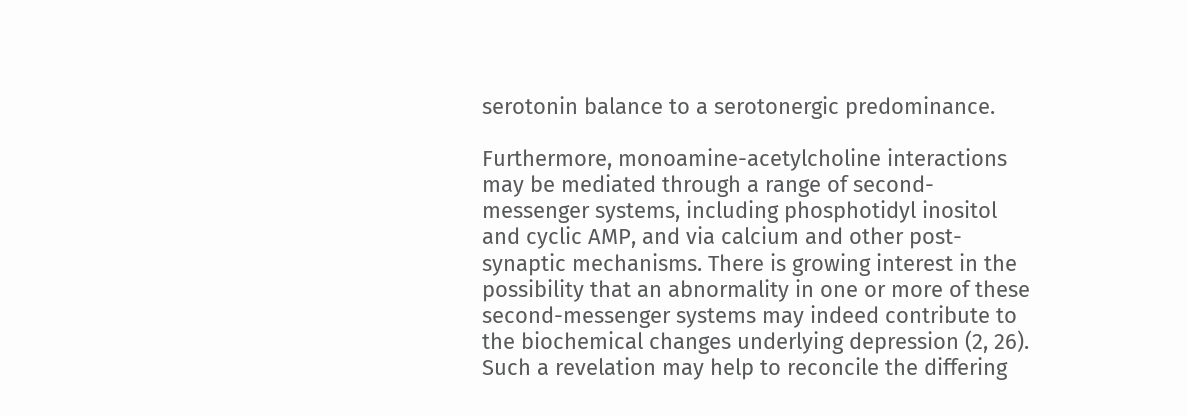serotonin balance to a serotonergic predominance.

Furthermore, monoamine-acetylcholine interactions may be mediated through a range of second-messenger systems, including phosphotidyl inositol and cyclic AMP, and via calcium and other post-synaptic mechanisms. There is growing interest in the possibility that an abnormality in one or more of these second-messenger systems may indeed contribute to the biochemical changes underlying depression (2, 26). Such a revelation may help to reconcile the differing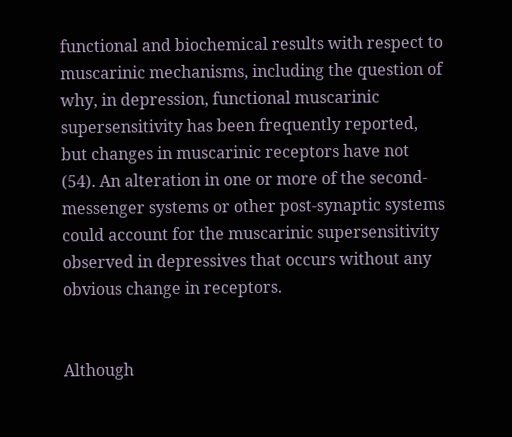functional and biochemical results with respect to muscarinic mechanisms, including the question of why, in depression, functional muscarinic supersensitivity has been frequently reported, but changes in muscarinic receptors have not (54). An alteration in one or more of the second-messenger systems or other post-synaptic systems could account for the muscarinic supersensitivity observed in depressives that occurs without any obvious change in receptors.


Although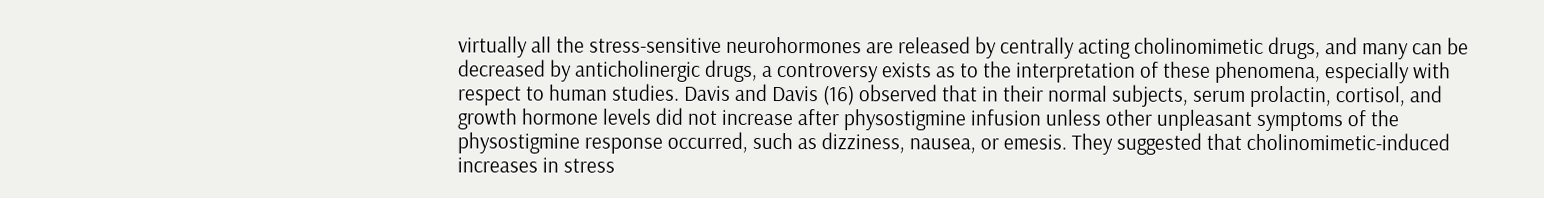virtually all the stress-sensitive neurohormones are released by centrally acting cholinomimetic drugs, and many can be decreased by anticholinergic drugs, a controversy exists as to the interpretation of these phenomena, especially with respect to human studies. Davis and Davis (16) observed that in their normal subjects, serum prolactin, cortisol, and growth hormone levels did not increase after physostigmine infusion unless other unpleasant symptoms of the physostigmine response occurred, such as dizziness, nausea, or emesis. They suggested that cholinomimetic-induced increases in stress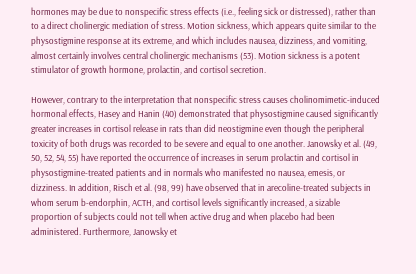hormones may be due to nonspecific stress effects (i.e., feeling sick or distressed), rather than to a direct cholinergic mediation of stress. Motion sickness, which appears quite similar to the physostigmine response at its extreme, and which includes nausea, dizziness, and vomiting, almost certainly involves central cholinergic mechanisms (53). Motion sickness is a potent stimulator of growth hormone, prolactin, and cortisol secretion.

However, contrary to the interpretation that nonspecific stress causes cholinomimetic-induced hormonal effects, Hasey and Hanin (40) demonstrated that physostigmine caused significantly greater increases in cortisol release in rats than did neostigmine even though the peripheral toxicity of both drugs was recorded to be severe and equal to one another. Janowsky et al. (49, 50, 52, 54, 55) have reported the occurrence of increases in serum prolactin and cortisol in physostigmine-treated patients and in normals who manifested no nausea, emesis, or dizziness. In addition, Risch et al. (98, 99) have observed that in arecoline-treated subjects in whom serum b-endorphin, ACTH, and cortisol levels significantly increased, a sizable proportion of subjects could not tell when active drug and when placebo had been administered. Furthermore, Janowsky et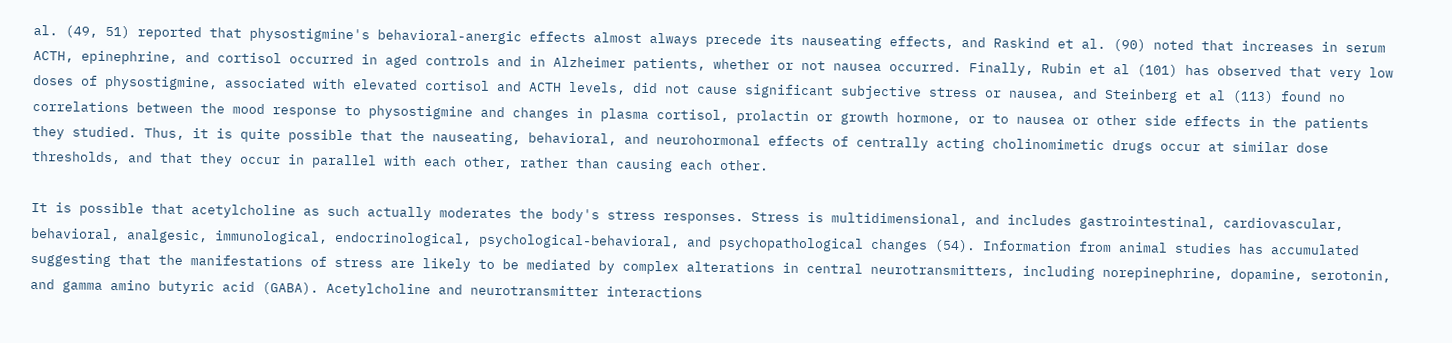al. (49, 51) reported that physostigmine's behavioral-anergic effects almost always precede its nauseating effects, and Raskind et al. (90) noted that increases in serum ACTH, epinephrine, and cortisol occurred in aged controls and in Alzheimer patients, whether or not nausea occurred. Finally, Rubin et al (101) has observed that very low doses of physostigmine, associated with elevated cortisol and ACTH levels, did not cause significant subjective stress or nausea, and Steinberg et al (113) found no correlations between the mood response to physostigmine and changes in plasma cortisol, prolactin or growth hormone, or to nausea or other side effects in the patients they studied. Thus, it is quite possible that the nauseating, behavioral, and neurohormonal effects of centrally acting cholinomimetic drugs occur at similar dose thresholds, and that they occur in parallel with each other, rather than causing each other.

It is possible that acetylcholine as such actually moderates the body's stress responses. Stress is multidimensional, and includes gastrointestinal, cardiovascular, behavioral, analgesic, immunological, endocrinological, psychological-behavioral, and psychopathological changes (54). Information from animal studies has accumulated suggesting that the manifestations of stress are likely to be mediated by complex alterations in central neurotransmitters, including norepinephrine, dopamine, serotonin, and gamma amino butyric acid (GABA). Acetylcholine and neurotransmitter interactions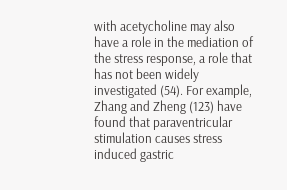with acetycholine may also have a role in the mediation of the stress response, a role that has not been widely investigated (54). For example, Zhang and Zheng (123) have found that paraventricular stimulation causes stress induced gastric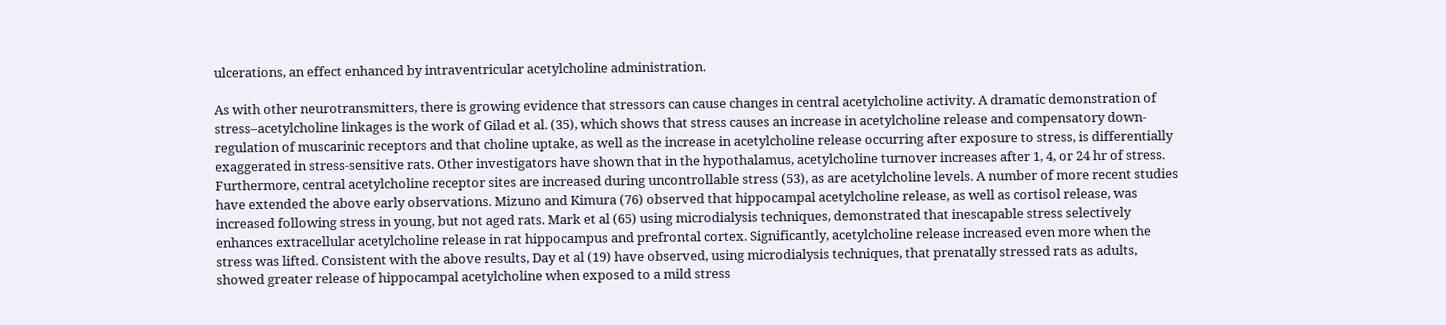ulcerations, an effect enhanced by intraventricular acetylcholine administration.

As with other neurotransmitters, there is growing evidence that stressors can cause changes in central acetylcholine activity. A dramatic demonstration of stress–acetylcholine linkages is the work of Gilad et al. (35), which shows that stress causes an increase in acetylcholine release and compensatory down-regulation of muscarinic receptors and that choline uptake, as well as the increase in acetylcholine release occurring after exposure to stress, is differentially exaggerated in stress-sensitive rats. Other investigators have shown that in the hypothalamus, acetylcholine turnover increases after 1, 4, or 24 hr of stress. Furthermore, central acetylcholine receptor sites are increased during uncontrollable stress (53), as are acetylcholine levels. A number of more recent studies have extended the above early observations. Mizuno and Kimura (76) observed that hippocampal acetylcholine release, as well as cortisol release, was increased following stress in young, but not aged rats. Mark et al (65) using microdialysis techniques, demonstrated that inescapable stress selectively enhances extracellular acetylcholine release in rat hippocampus and prefrontal cortex. Significantly, acetylcholine release increased even more when the stress was lifted. Consistent with the above results, Day et al (19) have observed, using microdialysis techniques, that prenatally stressed rats as adults, showed greater release of hippocampal acetylcholine when exposed to a mild stress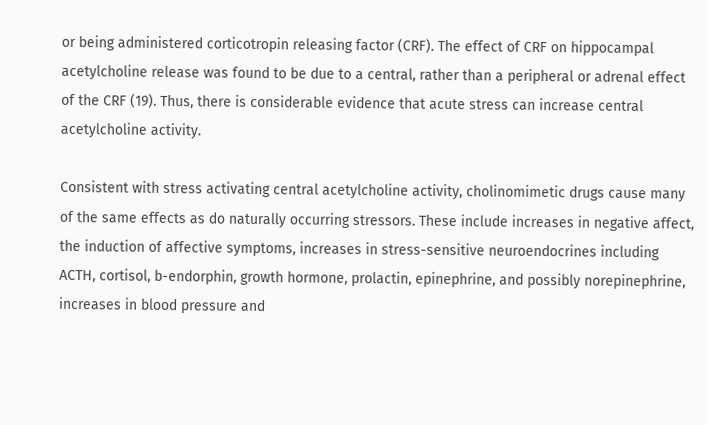or being administered corticotropin releasing factor (CRF). The effect of CRF on hippocampal acetylcholine release was found to be due to a central, rather than a peripheral or adrenal effect of the CRF (19). Thus, there is considerable evidence that acute stress can increase central acetylcholine activity.

Consistent with stress activating central acetylcholine activity, cholinomimetic drugs cause many of the same effects as do naturally occurring stressors. These include increases in negative affect, the induction of affective symptoms, increases in stress-sensitive neuroendocrines including ACTH, cortisol, b-endorphin, growth hormone, prolactin, epinephrine, and possibly norepinephrine, increases in blood pressure and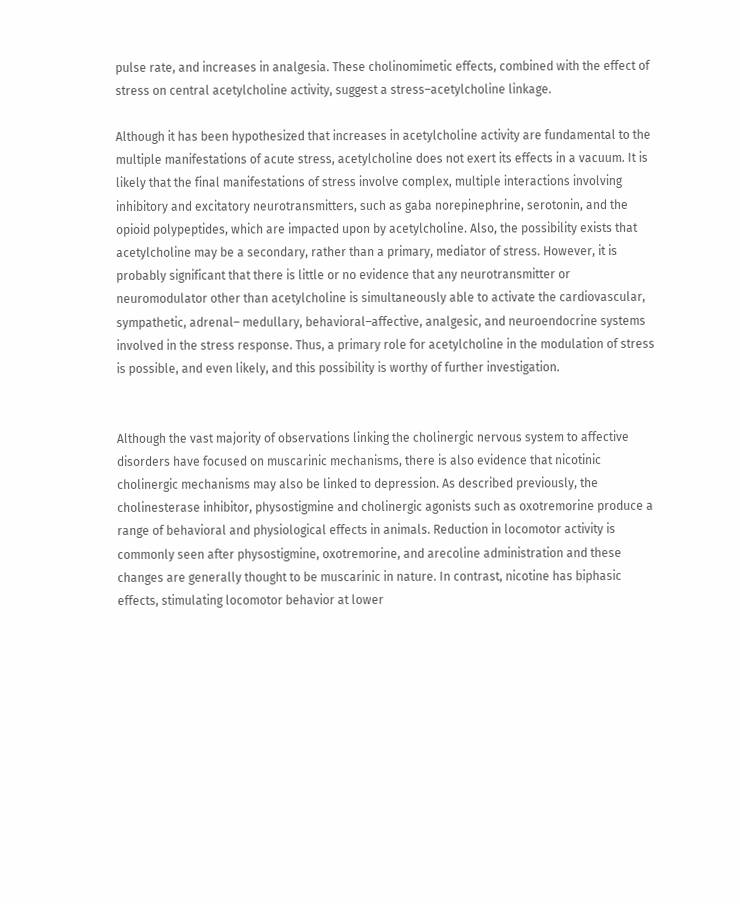pulse rate, and increases in analgesia. These cholinomimetic effects, combined with the effect of stress on central acetylcholine activity, suggest a stress–acetylcholine linkage.

Although it has been hypothesized that increases in acetylcholine activity are fundamental to the multiple manifestations of acute stress, acetylcholine does not exert its effects in a vacuum. It is likely that the final manifestations of stress involve complex, multiple interactions involving inhibitory and excitatory neurotransmitters, such as gaba norepinephrine, serotonin, and the opioid polypeptides, which are impacted upon by acetylcholine. Also, the possibility exists that acetylcholine may be a secondary, rather than a primary, mediator of stress. However, it is probably significant that there is little or no evidence that any neurotransmitter or neuromodulator other than acetylcholine is simultaneously able to activate the cardiovascular, sympathetic, adrenal– medullary, behavioral–affective, analgesic, and neuroendocrine systems involved in the stress response. Thus, a primary role for acetylcholine in the modulation of stress is possible, and even likely, and this possibility is worthy of further investigation.


Although the vast majority of observations linking the cholinergic nervous system to affective disorders have focused on muscarinic mechanisms, there is also evidence that nicotinic cholinergic mechanisms may also be linked to depression. As described previously, the cholinesterase inhibitor, physostigmine and cholinergic agonists such as oxotremorine produce a range of behavioral and physiological effects in animals. Reduction in locomotor activity is commonly seen after physostigmine, oxotremorine, and arecoline administration and these changes are generally thought to be muscarinic in nature. In contrast, nicotine has biphasic effects, stimulating locomotor behavior at lower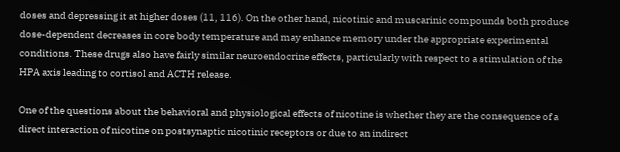doses and depressing it at higher doses (11, 116). On the other hand, nicotinic and muscarinic compounds both produce dose-dependent decreases in core body temperature and may enhance memory under the appropriate experimental conditions. These drugs also have fairly similar neuroendocrine effects, particularly with respect to a stimulation of the HPA axis leading to cortisol and ACTH release.

One of the questions about the behavioral and physiological effects of nicotine is whether they are the consequence of a direct interaction of nicotine on postsynaptic nicotinic receptors or due to an indirect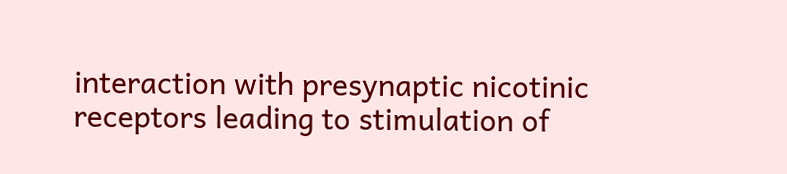interaction with presynaptic nicotinic receptors leading to stimulation of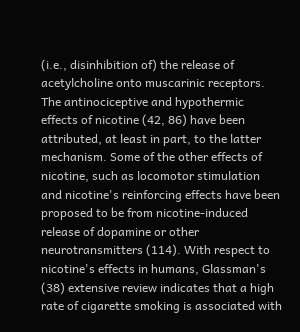(i.e., disinhibition of) the release of acetylcholine onto muscarinic receptors. The antinociceptive and hypothermic effects of nicotine (42, 86) have been attributed, at least in part, to the latter mechanism. Some of the other effects of nicotine, such as locomotor stimulation and nicotine's reinforcing effects have been proposed to be from nicotine-induced release of dopamine or other neurotransmitters (114). With respect to nicotine's effects in humans, Glassman's (38) extensive review indicates that a high rate of cigarette smoking is associated with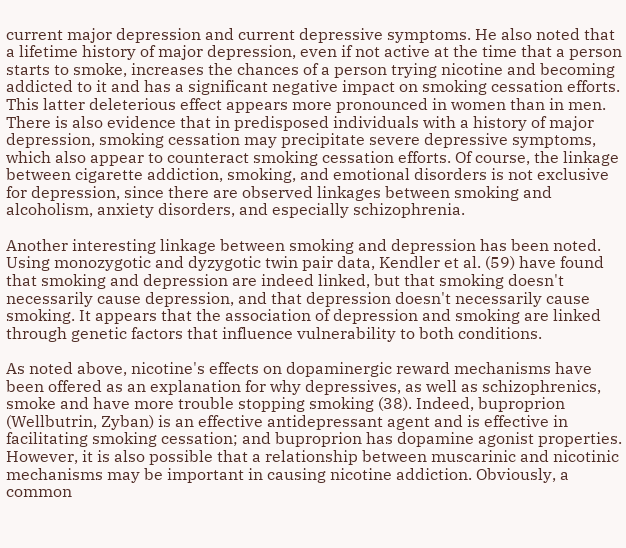current major depression and current depressive symptoms. He also noted that a lifetime history of major depression, even if not active at the time that a person starts to smoke, increases the chances of a person trying nicotine and becoming addicted to it and has a significant negative impact on smoking cessation efforts. This latter deleterious effect appears more pronounced in women than in men. There is also evidence that in predisposed individuals with a history of major depression, smoking cessation may precipitate severe depressive symptoms, which also appear to counteract smoking cessation efforts. Of course, the linkage between cigarette addiction, smoking, and emotional disorders is not exclusive for depression, since there are observed linkages between smoking and alcoholism, anxiety disorders, and especially schizophrenia.

Another interesting linkage between smoking and depression has been noted. Using monozygotic and dyzygotic twin pair data, Kendler et al. (59) have found that smoking and depression are indeed linked, but that smoking doesn't necessarily cause depression, and that depression doesn't necessarily cause smoking. It appears that the association of depression and smoking are linked through genetic factors that influence vulnerability to both conditions.

As noted above, nicotine's effects on dopaminergic reward mechanisms have been offered as an explanation for why depressives, as well as schizophrenics, smoke and have more trouble stopping smoking (38). Indeed, buproprion (Wellbutrin, Zyban) is an effective antidepressant agent and is effective in facilitating smoking cessation; and buproprion has dopamine agonist properties. However, it is also possible that a relationship between muscarinic and nicotinic mechanisms may be important in causing nicotine addiction. Obviously, a common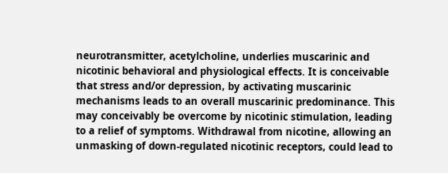neurotransmitter, acetylcholine, underlies muscarinic and nicotinic behavioral and physiological effects. It is conceivable that stress and/or depression, by activating muscarinic mechanisms leads to an overall muscarinic predominance. This may conceivably be overcome by nicotinic stimulation, leading to a relief of symptoms. Withdrawal from nicotine, allowing an unmasking of down-regulated nicotinic receptors, could lead to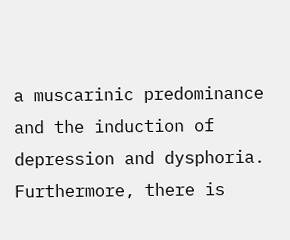a muscarinic predominance and the induction of depression and dysphoria. Furthermore, there is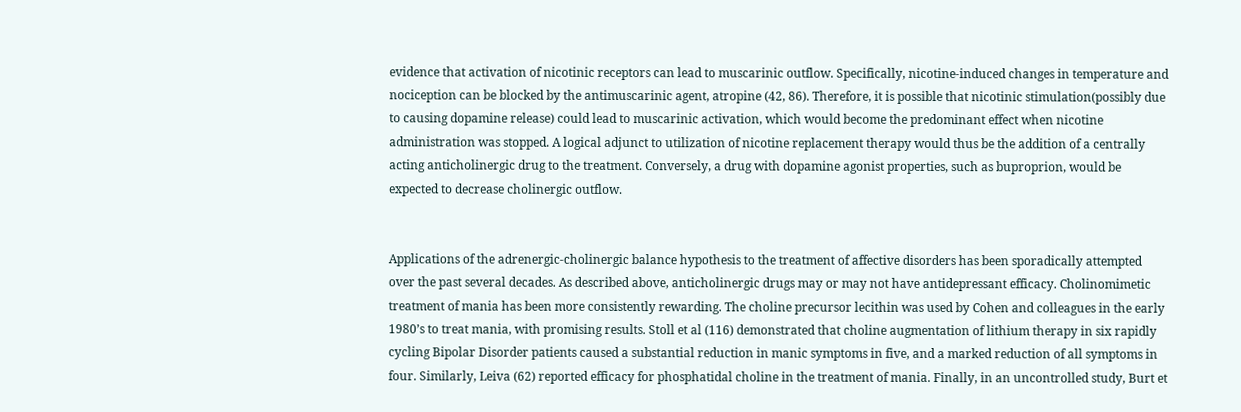evidence that activation of nicotinic receptors can lead to muscarinic outflow. Specifically, nicotine-induced changes in temperature and nociception can be blocked by the antimuscarinic agent, atropine (42, 86). Therefore, it is possible that nicotinic stimulation(possibly due to causing dopamine release) could lead to muscarinic activation, which would become the predominant effect when nicotine administration was stopped. A logical adjunct to utilization of nicotine replacement therapy would thus be the addition of a centrally acting anticholinergic drug to the treatment. Conversely, a drug with dopamine agonist properties, such as buproprion, would be expected to decrease cholinergic outflow.


Applications of the adrenergic-cholinergic balance hypothesis to the treatment of affective disorders has been sporadically attempted over the past several decades. As described above, anticholinergic drugs may or may not have antidepressant efficacy. Cholinomimetic treatment of mania has been more consistently rewarding. The choline precursor lecithin was used by Cohen and colleagues in the early 1980’s to treat mania, with promising results. Stoll et al (116) demonstrated that choline augmentation of lithium therapy in six rapidly cycling Bipolar Disorder patients caused a substantial reduction in manic symptoms in five, and a marked reduction of all symptoms in four. Similarly, Leiva (62) reported efficacy for phosphatidal choline in the treatment of mania. Finally, in an uncontrolled study, Burt et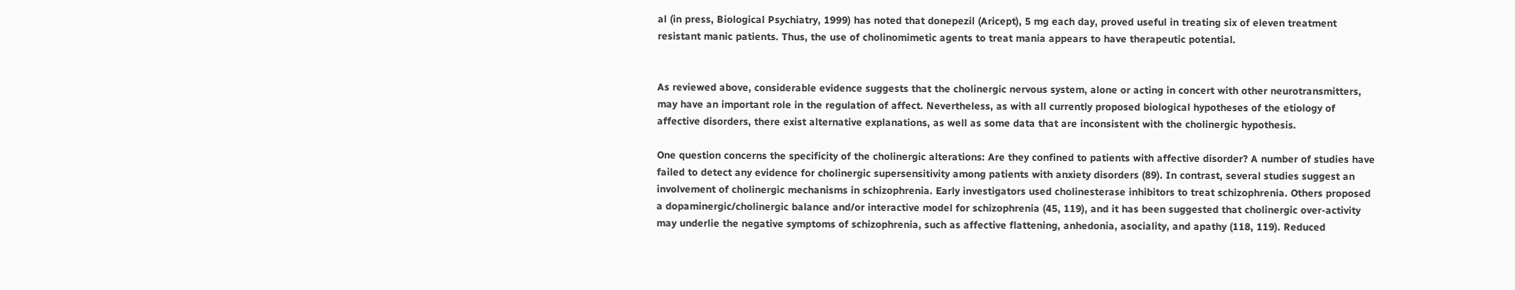al (in press, Biological Psychiatry, 1999) has noted that donepezil (Aricept), 5 mg each day, proved useful in treating six of eleven treatment resistant manic patients. Thus, the use of cholinomimetic agents to treat mania appears to have therapeutic potential.


As reviewed above, considerable evidence suggests that the cholinergic nervous system, alone or acting in concert with other neurotransmitters, may have an important role in the regulation of affect. Nevertheless, as with all currently proposed biological hypotheses of the etiology of affective disorders, there exist alternative explanations, as well as some data that are inconsistent with the cholinergic hypothesis.

One question concerns the specificity of the cholinergic alterations: Are they confined to patients with affective disorder? A number of studies have failed to detect any evidence for cholinergic supersensitivity among patients with anxiety disorders (89). In contrast, several studies suggest an involvement of cholinergic mechanisms in schizophrenia. Early investigators used cholinesterase inhibitors to treat schizophrenia. Others proposed a dopaminergic/cholinergic balance and/or interactive model for schizophrenia (45, 119), and it has been suggested that cholinergic over-activity may underlie the negative symptoms of schizophrenia, such as affective flattening, anhedonia, asociality, and apathy (118, 119). Reduced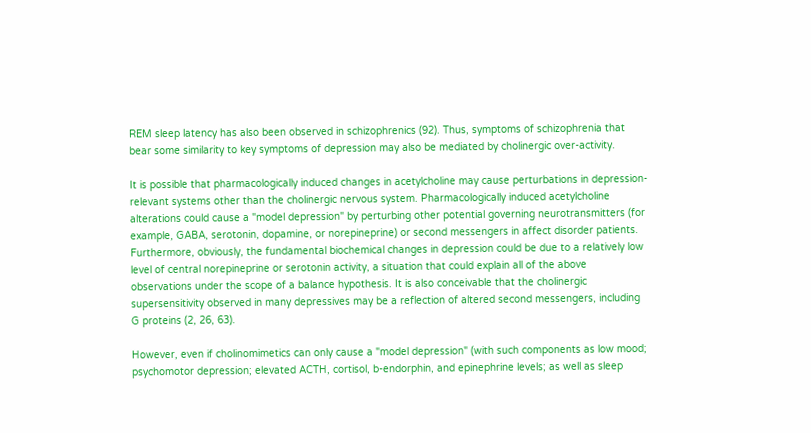REM sleep latency has also been observed in schizophrenics (92). Thus, symptoms of schizophrenia that bear some similarity to key symptoms of depression may also be mediated by cholinergic over-activity.

It is possible that pharmacologically induced changes in acetylcholine may cause perturbations in depression-relevant systems other than the cholinergic nervous system. Pharmacologically induced acetylcholine alterations could cause a "model depression" by perturbing other potential governing neurotransmitters (for example, GABA, serotonin, dopamine, or norepineprine) or second messengers in affect disorder patients. Furthermore, obviously, the fundamental biochemical changes in depression could be due to a relatively low level of central norepineprine or serotonin activity, a situation that could explain all of the above observations under the scope of a balance hypothesis. It is also conceivable that the cholinergic supersensitivity observed in many depressives may be a reflection of altered second messengers, including G proteins (2, 26, 63).

However, even if cholinomimetics can only cause a "model depression" (with such components as low mood; psychomotor depression; elevated ACTH, cortisol, b-endorphin, and epinephrine levels; as well as sleep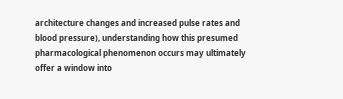architecture changes and increased pulse rates and blood pressure), understanding how this presumed pharmacological phenomenon occurs may ultimately offer a window into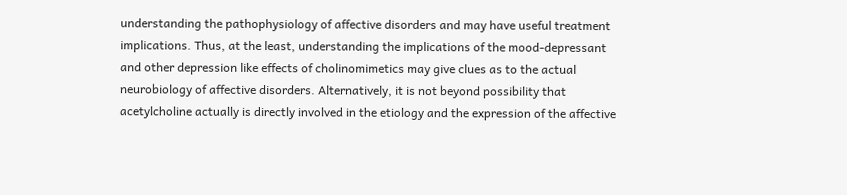understanding the pathophysiology of affective disorders and may have useful treatment implications. Thus, at the least, understanding the implications of the mood-depressant and other depression like effects of cholinomimetics may give clues as to the actual neurobiology of affective disorders. Alternatively, it is not beyond possibility that acetylcholine actually is directly involved in the etiology and the expression of the affective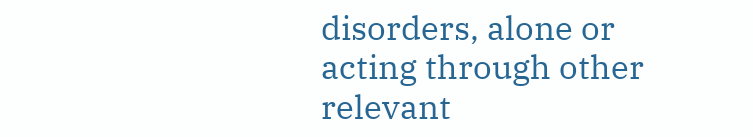disorders, alone or acting through other relevant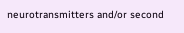neurotransmitters and/or second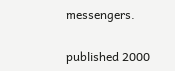messengers.

published 2000